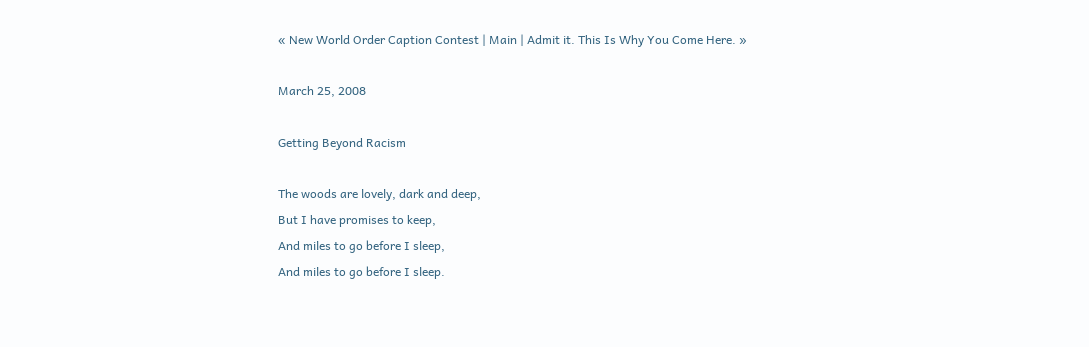« New World Order Caption Contest | Main | Admit it. This Is Why You Come Here. »

March 25, 2008

Getting Beyond Racism

The woods are lovely, dark and deep,
But I have promises to keep,
And miles to go before I sleep,
And miles to go before I sleep.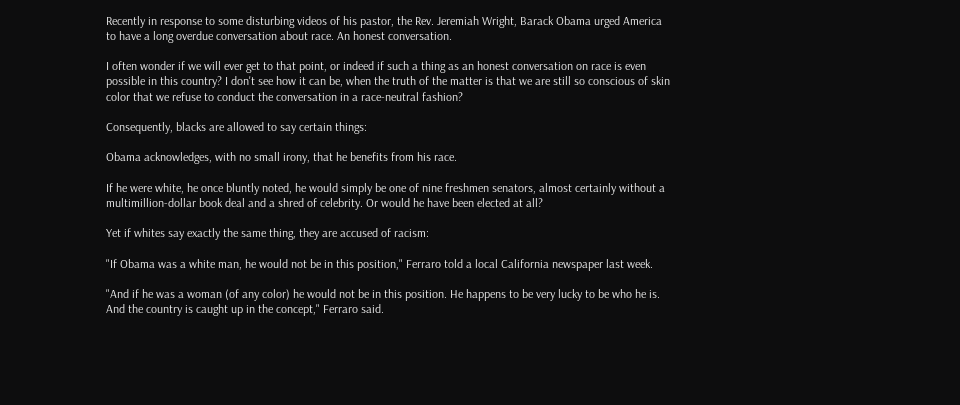Recently in response to some disturbing videos of his pastor, the Rev. Jeremiah Wright, Barack Obama urged America to have a long overdue conversation about race. An honest conversation.

I often wonder if we will ever get to that point, or indeed if such a thing as an honest conversation on race is even possible in this country? I don't see how it can be, when the truth of the matter is that we are still so conscious of skin color that we refuse to conduct the conversation in a race-neutral fashion?

Consequently, blacks are allowed to say certain things:

Obama acknowledges, with no small irony, that he benefits from his race.

If he were white, he once bluntly noted, he would simply be one of nine freshmen senators, almost certainly without a multimillion-dollar book deal and a shred of celebrity. Or would he have been elected at all?

Yet if whites say exactly the same thing, they are accused of racism:

"If Obama was a white man, he would not be in this position," Ferraro told a local California newspaper last week.

"And if he was a woman (of any color) he would not be in this position. He happens to be very lucky to be who he is. And the country is caught up in the concept," Ferraro said.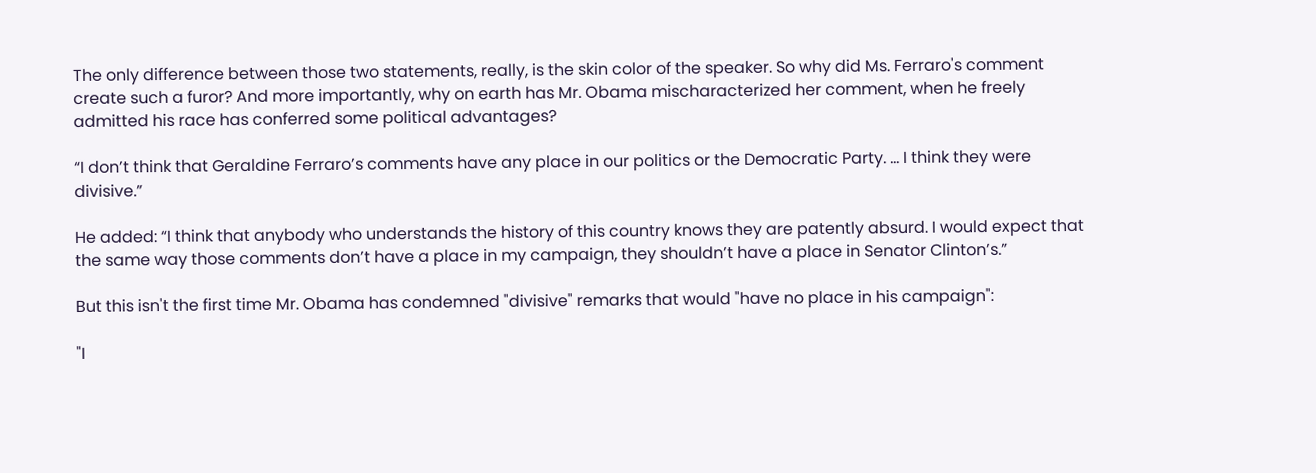The only difference between those two statements, really, is the skin color of the speaker. So why did Ms. Ferraro's comment create such a furor? And more importantly, why on earth has Mr. Obama mischaracterized her comment, when he freely admitted his race has conferred some political advantages?

“I don’t think that Geraldine Ferraro’s comments have any place in our politics or the Democratic Party. … I think they were divisive.”

He added: “I think that anybody who understands the history of this country knows they are patently absurd. I would expect that the same way those comments don’t have a place in my campaign, they shouldn’t have a place in Senator Clinton’s.”

But this isn't the first time Mr. Obama has condemned "divisive" remarks that would "have no place in his campaign":

"I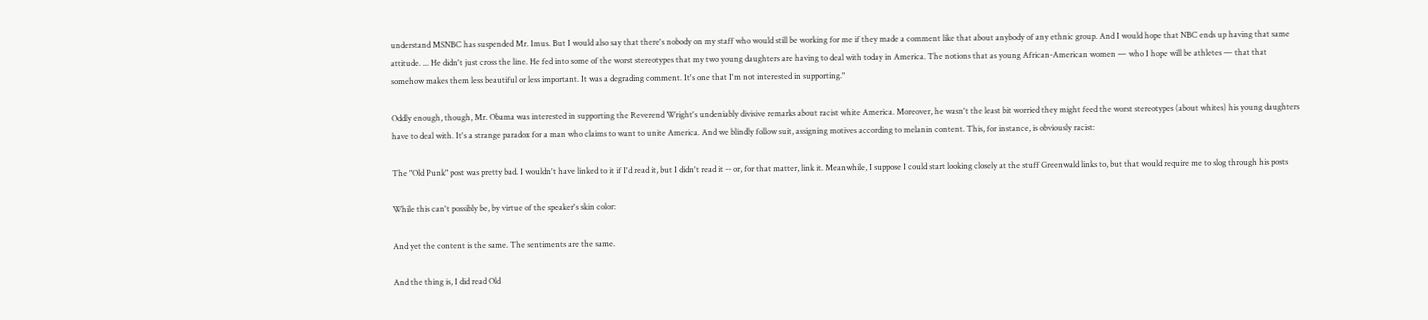understand MSNBC has suspended Mr. Imus. But I would also say that there's nobody on my staff who would still be working for me if they made a comment like that about anybody of any ethnic group. And I would hope that NBC ends up having that same attitude. ... He didn't just cross the line. He fed into some of the worst stereotypes that my two young daughters are having to deal with today in America. The notions that as young African-American women — who I hope will be athletes — that that somehow makes them less beautiful or less important. It was a degrading comment. It's one that I'm not interested in supporting."

Oddly enough, though, Mr. Obama was interested in supporting the Reverend Wright's undeniably divisive remarks about racist white America. Moreover, he wasn't the least bit worried they might feed the worst stereotypes (about whites) his young daughters have to deal with. It's a strange paradox for a man who claims to want to unite America. And we blindly follow suit, assigning motives according to melanin content. This, for instance, is obviously racist:

The "Old Punk" post was pretty bad. I wouldn't have linked to it if I'd read it, but I didn't read it -- or, for that matter, link it. Meanwhile, I suppose I could start looking closely at the stuff Greenwald links to, but that would require me to slog through his posts

While this can't possibly be, by virtue of the speaker's skin color:

And yet the content is the same. The sentiments are the same.

And the thing is, I did read Old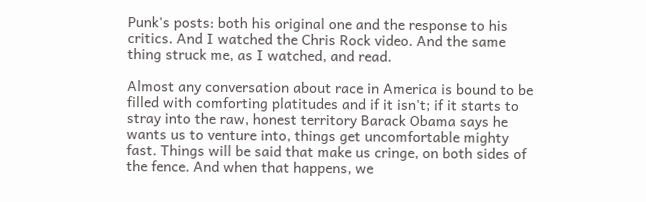Punk's posts: both his original one and the response to his critics. And I watched the Chris Rock video. And the same thing struck me, as I watched, and read.

Almost any conversation about race in America is bound to be filled with comforting platitudes and if it isn't; if it starts to stray into the raw, honest territory Barack Obama says he wants us to venture into, things get uncomfortable mighty fast. Things will be said that make us cringe, on both sides of the fence. And when that happens, we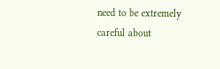need to be extremely careful about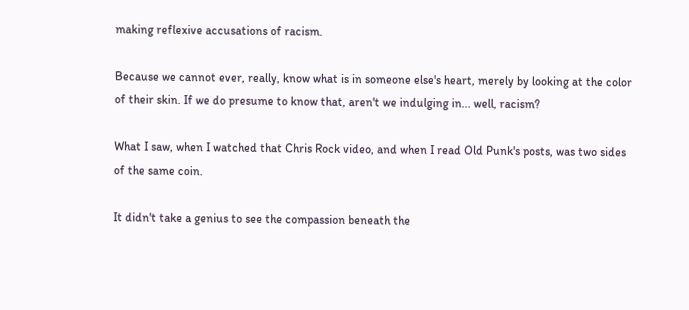making reflexive accusations of racism.

Because we cannot ever, really, know what is in someone else's heart, merely by looking at the color of their skin. If we do presume to know that, aren't we indulging in... well, racism?

What I saw, when I watched that Chris Rock video, and when I read Old Punk's posts, was two sides of the same coin.

It didn't take a genius to see the compassion beneath the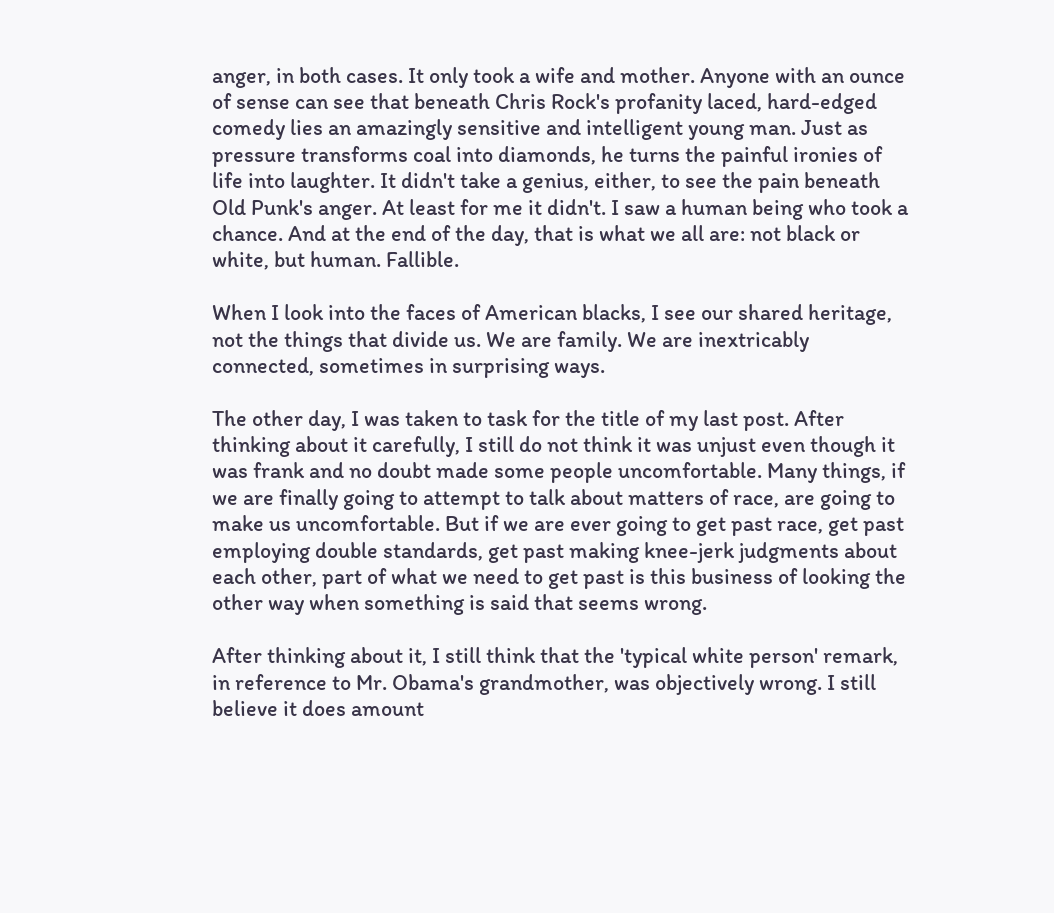anger, in both cases. It only took a wife and mother. Anyone with an ounce of sense can see that beneath Chris Rock's profanity laced, hard-edged comedy lies an amazingly sensitive and intelligent young man. Just as pressure transforms coal into diamonds, he turns the painful ironies of life into laughter. It didn't take a genius, either, to see the pain beneath Old Punk's anger. At least for me it didn't. I saw a human being who took a chance. And at the end of the day, that is what we all are: not black or white, but human. Fallible.

When I look into the faces of American blacks, I see our shared heritage, not the things that divide us. We are family. We are inextricably connected, sometimes in surprising ways.

The other day, I was taken to task for the title of my last post. After thinking about it carefully, I still do not think it was unjust even though it was frank and no doubt made some people uncomfortable. Many things, if we are finally going to attempt to talk about matters of race, are going to make us uncomfortable. But if we are ever going to get past race, get past employing double standards, get past making knee-jerk judgments about each other, part of what we need to get past is this business of looking the other way when something is said that seems wrong.

After thinking about it, I still think that the 'typical white person' remark, in reference to Mr. Obama's grandmother, was objectively wrong. I still believe it does amount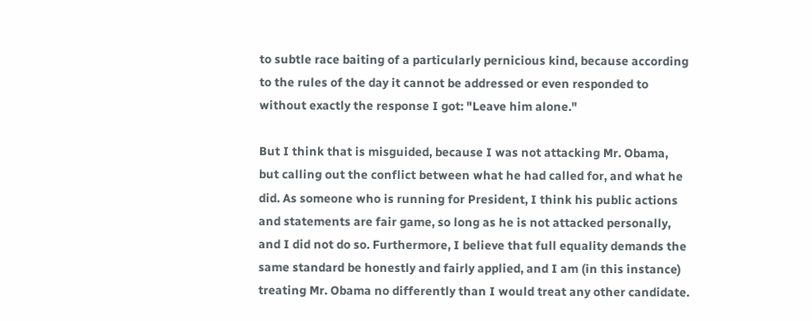to subtle race baiting of a particularly pernicious kind, because according to the rules of the day it cannot be addressed or even responded to without exactly the response I got: "Leave him alone."

But I think that is misguided, because I was not attacking Mr. Obama, but calling out the conflict between what he had called for, and what he did. As someone who is running for President, I think his public actions and statements are fair game, so long as he is not attacked personally, and I did not do so. Furthermore, I believe that full equality demands the same standard be honestly and fairly applied, and I am (in this instance) treating Mr. Obama no differently than I would treat any other candidate.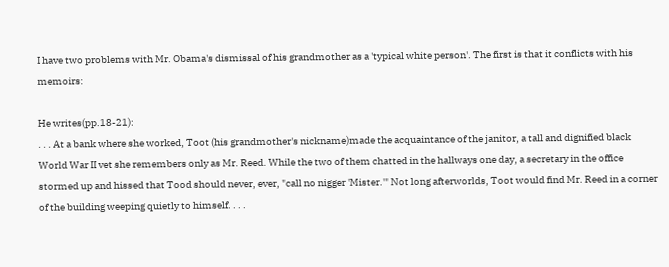I have two problems with Mr. Obama's dismissal of his grandmother as a 'typical white person'. The first is that it conflicts with his memoirs:

He writes(pp.18-21):
. . . At a bank where she worked, Toot (his grandmother's nickname)made the acquaintance of the janitor, a tall and dignified black World War II vet she remembers only as Mr. Reed. While the two of them chatted in the hallways one day, a secretary in the office stormed up and hissed that Tood should never, ever, "call no nigger 'Mister.'" Not long afterworlds, Toot would find Mr. Reed in a corner of the building weeping quietly to himself. . . .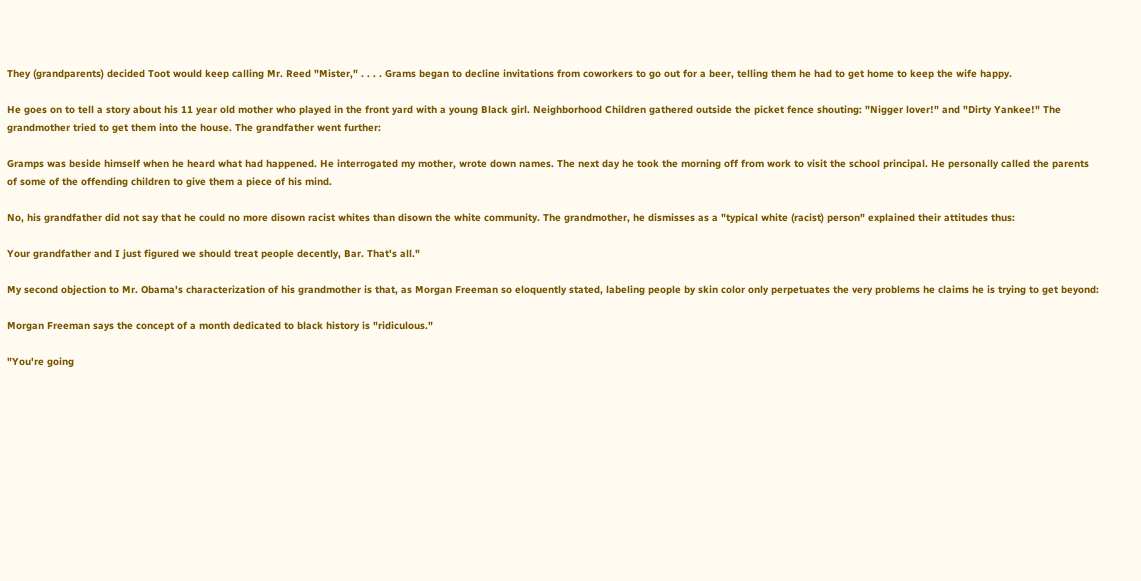They (grandparents) decided Toot would keep calling Mr. Reed "Mister," . . . . Grams began to decline invitations from coworkers to go out for a beer, telling them he had to get home to keep the wife happy.

He goes on to tell a story about his 11 year old mother who played in the front yard with a young Black girl. Neighborhood Children gathered outside the picket fence shouting: "Nigger lover!" and "Dirty Yankee!" The grandmother tried to get them into the house. The grandfather went further:

Gramps was beside himself when he heard what had happened. He interrogated my mother, wrote down names. The next day he took the morning off from work to visit the school principal. He personally called the parents of some of the offending children to give them a piece of his mind.

No, his grandfather did not say that he could no more disown racist whites than disown the white community. The grandmother, he dismisses as a "typical white (racist) person" explained their attitudes thus:

Your grandfather and I just figured we should treat people decently, Bar. That's all."

My second objection to Mr. Obama's characterization of his grandmother is that, as Morgan Freeman so eloquently stated, labeling people by skin color only perpetuates the very problems he claims he is trying to get beyond:

Morgan Freeman says the concept of a month dedicated to black history is "ridiculous."

"You're going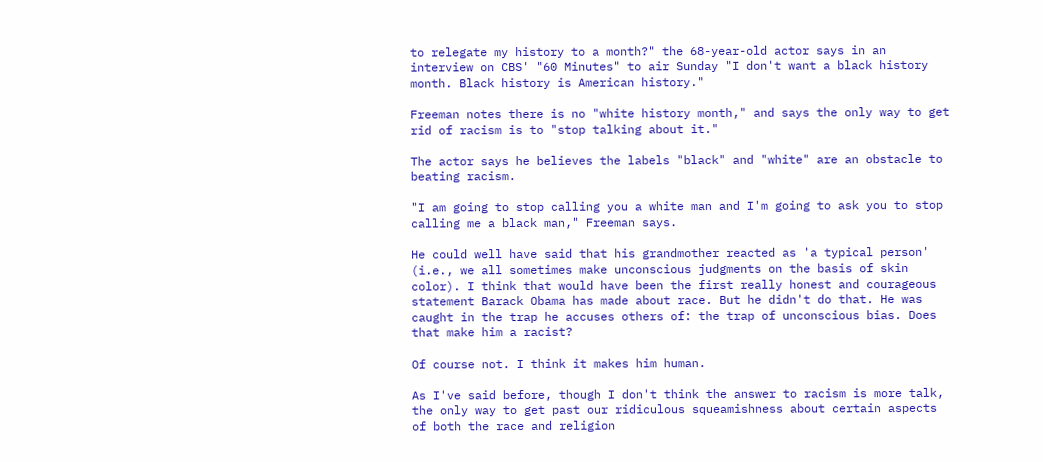to relegate my history to a month?" the 68-year-old actor says in an interview on CBS' "60 Minutes" to air Sunday "I don't want a black history month. Black history is American history."

Freeman notes there is no "white history month," and says the only way to get rid of racism is to "stop talking about it."

The actor says he believes the labels "black" and "white" are an obstacle to beating racism.

"I am going to stop calling you a white man and I'm going to ask you to stop calling me a black man," Freeman says.

He could well have said that his grandmother reacted as 'a typical person' (i.e., we all sometimes make unconscious judgments on the basis of skin color). I think that would have been the first really honest and courageous statement Barack Obama has made about race. But he didn't do that. He was caught in the trap he accuses others of: the trap of unconscious bias. Does that make him a racist?

Of course not. I think it makes him human.

As I've said before, though I don't think the answer to racism is more talk, the only way to get past our ridiculous squeamishness about certain aspects of both the race and religion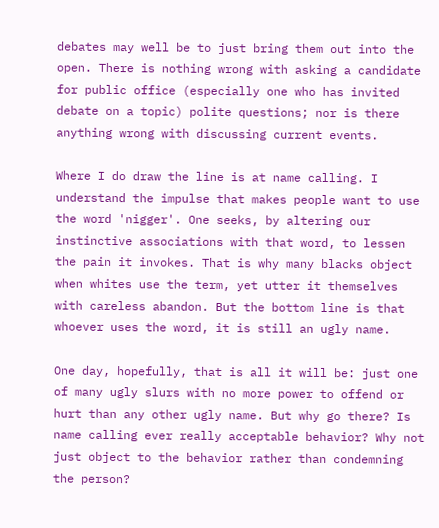debates may well be to just bring them out into the open. There is nothing wrong with asking a candidate for public office (especially one who has invited debate on a topic) polite questions; nor is there anything wrong with discussing current events.

Where I do draw the line is at name calling. I understand the impulse that makes people want to use the word 'nigger'. One seeks, by altering our instinctive associations with that word, to lessen the pain it invokes. That is why many blacks object when whites use the term, yet utter it themselves with careless abandon. But the bottom line is that whoever uses the word, it is still an ugly name.

One day, hopefully, that is all it will be: just one of many ugly slurs with no more power to offend or hurt than any other ugly name. But why go there? Is name calling ever really acceptable behavior? Why not just object to the behavior rather than condemning the person?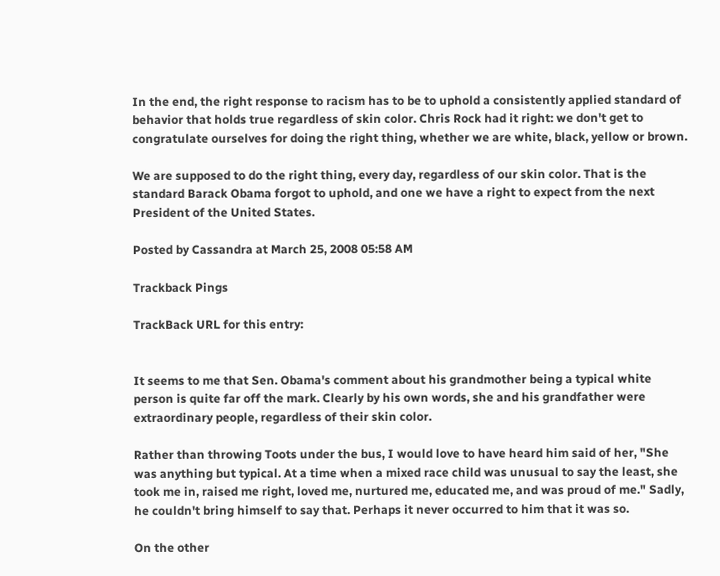In the end, the right response to racism has to be to uphold a consistently applied standard of behavior that holds true regardless of skin color. Chris Rock had it right: we don't get to congratulate ourselves for doing the right thing, whether we are white, black, yellow or brown.

We are supposed to do the right thing, every day, regardless of our skin color. That is the standard Barack Obama forgot to uphold, and one we have a right to expect from the next President of the United States.

Posted by Cassandra at March 25, 2008 05:58 AM

Trackback Pings

TrackBack URL for this entry:


It seems to me that Sen. Obama's comment about his grandmother being a typical white person is quite far off the mark. Clearly by his own words, she and his grandfather were extraordinary people, regardless of their skin color.

Rather than throwing Toots under the bus, I would love to have heard him said of her, "She was anything but typical. At a time when a mixed race child was unusual to say the least, she took me in, raised me right, loved me, nurtured me, educated me, and was proud of me." Sadly, he couldn't bring himself to say that. Perhaps it never occurred to him that it was so.

On the other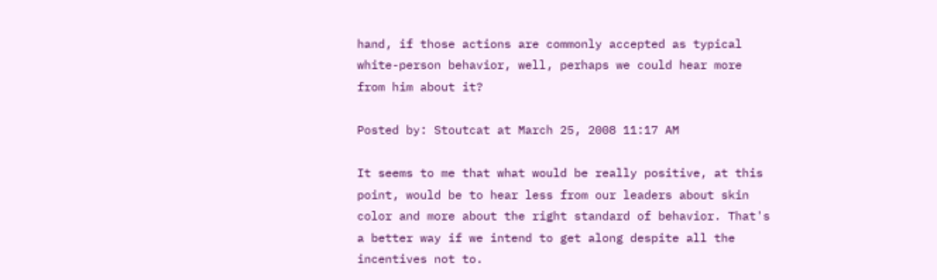hand, if those actions are commonly accepted as typical white-person behavior, well, perhaps we could hear more from him about it?

Posted by: Stoutcat at March 25, 2008 11:17 AM

It seems to me that what would be really positive, at this point, would be to hear less from our leaders about skin color and more about the right standard of behavior. That's a better way if we intend to get along despite all the incentives not to.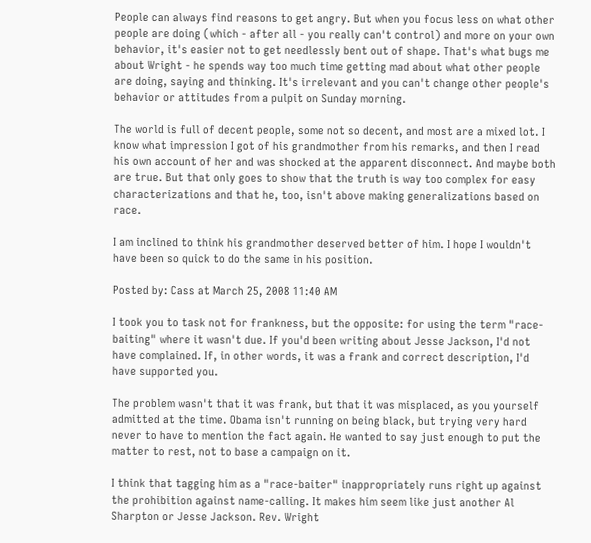People can always find reasons to get angry. But when you focus less on what other people are doing (which - after all - you really can't control) and more on your own behavior, it's easier not to get needlessly bent out of shape. That's what bugs me about Wright - he spends way too much time getting mad about what other people are doing, saying and thinking. It's irrelevant and you can't change other people's behavior or attitudes from a pulpit on Sunday morning.

The world is full of decent people, some not so decent, and most are a mixed lot. I know what impression I got of his grandmother from his remarks, and then I read his own account of her and was shocked at the apparent disconnect. And maybe both are true. But that only goes to show that the truth is way too complex for easy characterizations and that he, too, isn't above making generalizations based on race.

I am inclined to think his grandmother deserved better of him. I hope I wouldn't have been so quick to do the same in his position.

Posted by: Cass at March 25, 2008 11:40 AM

I took you to task not for frankness, but the opposite: for using the term "race-baiting" where it wasn't due. If you'd been writing about Jesse Jackson, I'd not have complained. If, in other words, it was a frank and correct description, I'd have supported you.

The problem wasn't that it was frank, but that it was misplaced, as you yourself admitted at the time. Obama isn't running on being black, but trying very hard never to have to mention the fact again. He wanted to say just enough to put the matter to rest, not to base a campaign on it.

I think that tagging him as a "race-baiter" inappropriately runs right up against the prohibition against name-calling. It makes him seem like just another Al Sharpton or Jesse Jackson. Rev. Wright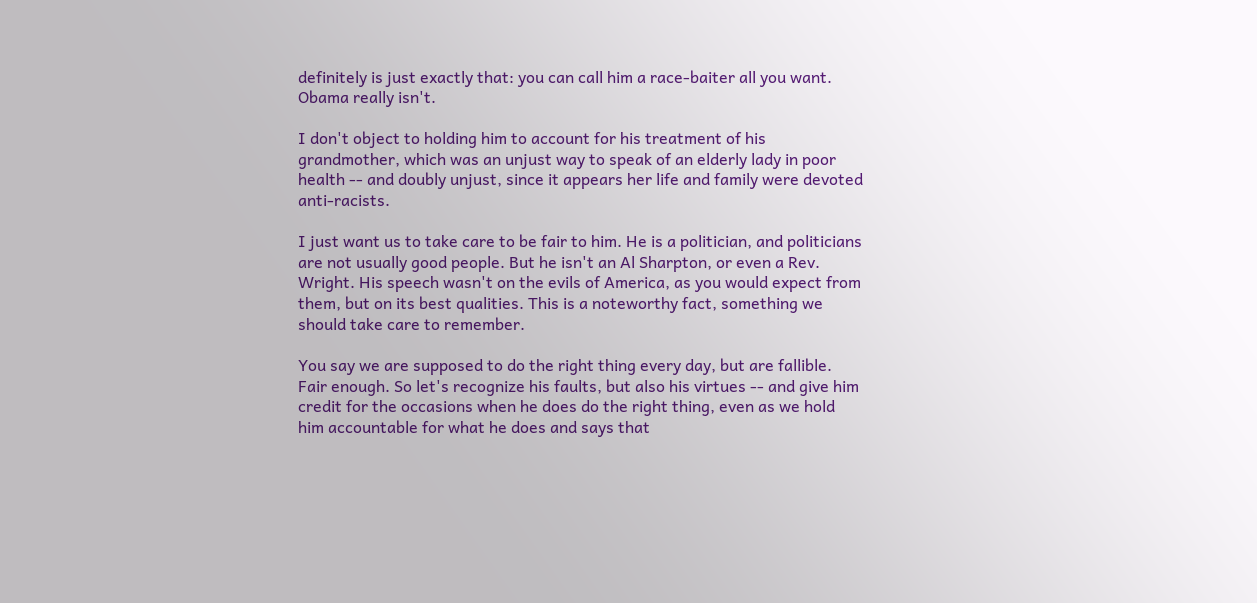definitely is just exactly that: you can call him a race-baiter all you want. Obama really isn't.

I don't object to holding him to account for his treatment of his grandmother, which was an unjust way to speak of an elderly lady in poor health -- and doubly unjust, since it appears her life and family were devoted anti-racists.

I just want us to take care to be fair to him. He is a politician, and politicians are not usually good people. But he isn't an Al Sharpton, or even a Rev. Wright. His speech wasn't on the evils of America, as you would expect from them, but on its best qualities. This is a noteworthy fact, something we should take care to remember.

You say we are supposed to do the right thing every day, but are fallible. Fair enough. So let's recognize his faults, but also his virtues -- and give him credit for the occasions when he does do the right thing, even as we hold him accountable for what he does and says that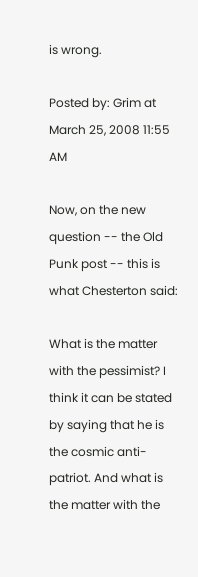is wrong.

Posted by: Grim at March 25, 2008 11:55 AM

Now, on the new question -- the Old Punk post -- this is what Chesterton said:

What is the matter with the pessimist? I think it can be stated by saying that he is the cosmic anti-patriot. And what is the matter with the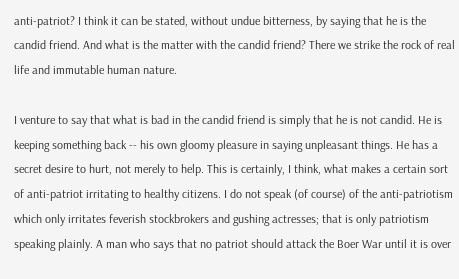anti-patriot? I think it can be stated, without undue bitterness, by saying that he is the candid friend. And what is the matter with the candid friend? There we strike the rock of real life and immutable human nature.

I venture to say that what is bad in the candid friend is simply that he is not candid. He is keeping something back -- his own gloomy pleasure in saying unpleasant things. He has a secret desire to hurt, not merely to help. This is certainly, I think, what makes a certain sort of anti-patriot irritating to healthy citizens. I do not speak (of course) of the anti-patriotism which only irritates feverish stockbrokers and gushing actresses; that is only patriotism speaking plainly. A man who says that no patriot should attack the Boer War until it is over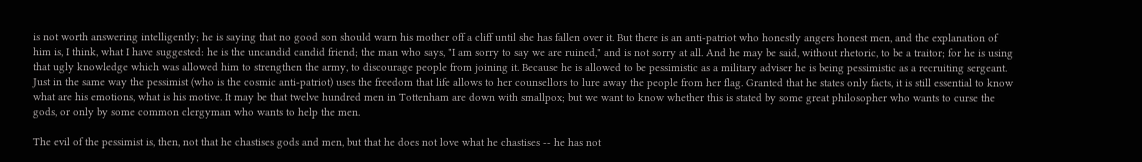is not worth answering intelligently; he is saying that no good son should warn his mother off a cliff until she has fallen over it. But there is an anti-patriot who honestly angers honest men, and the explanation of him is, I think, what I have suggested: he is the uncandid candid friend; the man who says, "I am sorry to say we are ruined," and is not sorry at all. And he may be said, without rhetoric, to be a traitor; for he is using that ugly knowledge which was allowed him to strengthen the army, to discourage people from joining it. Because he is allowed to be pessimistic as a military adviser he is being pessimistic as a recruiting sergeant. Just in the same way the pessimist (who is the cosmic anti-patriot) uses the freedom that life allows to her counsellors to lure away the people from her flag. Granted that he states only facts, it is still essential to know what are his emotions, what is his motive. It may be that twelve hundred men in Tottenham are down with smallpox; but we want to know whether this is stated by some great philosopher who wants to curse the gods, or only by some common clergyman who wants to help the men.

The evil of the pessimist is, then, not that he chastises gods and men, but that he does not love what he chastises -- he has not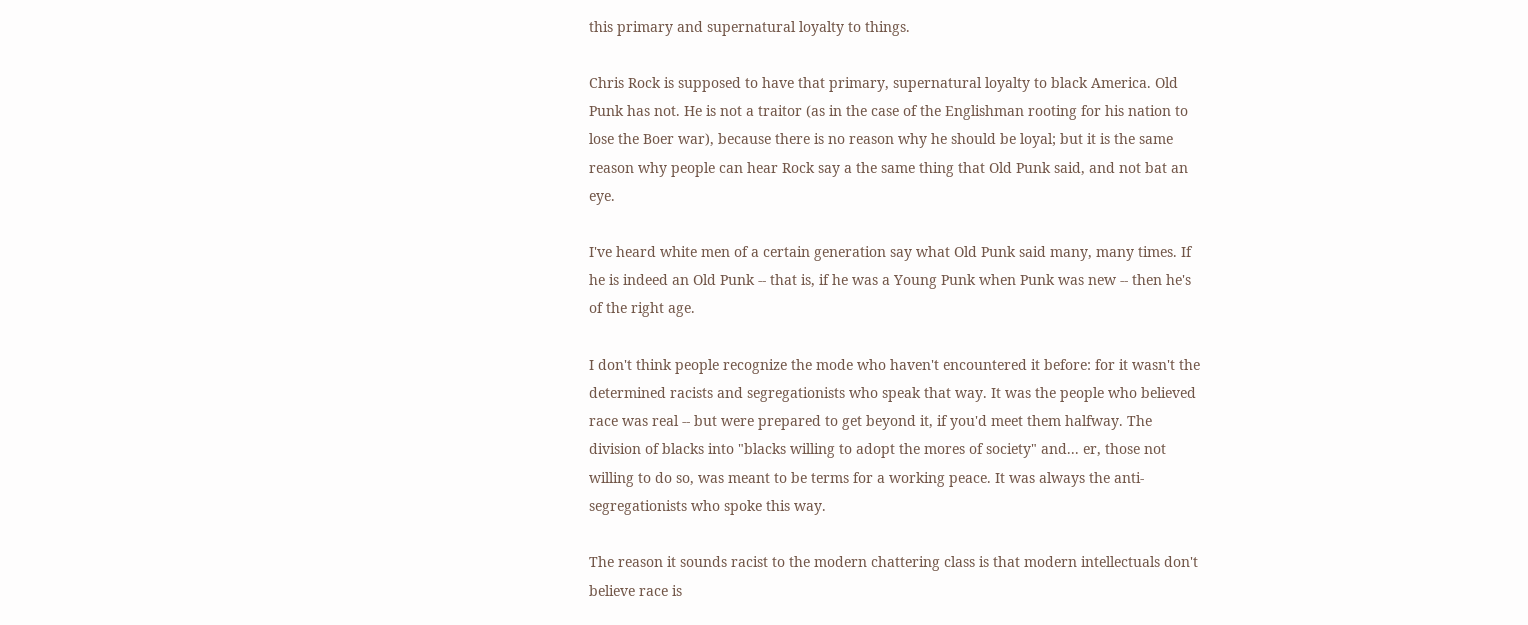this primary and supernatural loyalty to things.

Chris Rock is supposed to have that primary, supernatural loyalty to black America. Old Punk has not. He is not a traitor (as in the case of the Englishman rooting for his nation to lose the Boer war), because there is no reason why he should be loyal; but it is the same reason why people can hear Rock say a the same thing that Old Punk said, and not bat an eye.

I've heard white men of a certain generation say what Old Punk said many, many times. If he is indeed an Old Punk -- that is, if he was a Young Punk when Punk was new -- then he's of the right age.

I don't think people recognize the mode who haven't encountered it before: for it wasn't the determined racists and segregationists who speak that way. It was the people who believed race was real -- but were prepared to get beyond it, if you'd meet them halfway. The division of blacks into "blacks willing to adopt the mores of society" and... er, those not willing to do so, was meant to be terms for a working peace. It was always the anti-segregationists who spoke this way.

The reason it sounds racist to the modern chattering class is that modern intellectuals don't believe race is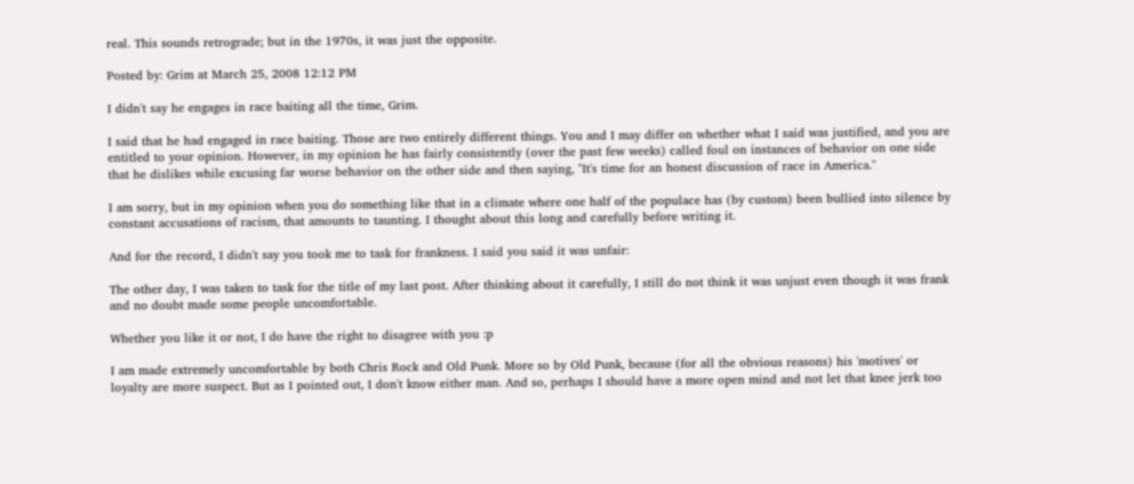real. This sounds retrograde; but in the 1970s, it was just the opposite.

Posted by: Grim at March 25, 2008 12:12 PM

I didn't say he engages in race baiting all the time, Grim.

I said that he had engaged in race baiting. Those are two entirely different things. You and I may differ on whether what I said was justified, and you are entitled to your opinion. However, in my opinion he has fairly consistently (over the past few weeks) called foul on instances of behavior on one side that he dislikes while excusing far worse behavior on the other side and then saying, "It's time for an honest discussion of race in America."

I am sorry, but in my opinion when you do something like that in a climate where one half of the populace has (by custom) been bullied into silence by constant accusations of racism, that amounts to taunting. I thought about this long and carefully before writing it.

And for the record, I didn't say you took me to task for frankness. I said you said it was unfair:

The other day, I was taken to task for the title of my last post. After thinking about it carefully, I still do not think it was unjust even though it was frank and no doubt made some people uncomfortable.

Whether you like it or not, I do have the right to disagree with you :p

I am made extremely uncomfortable by both Chris Rock and Old Punk. More so by Old Punk, because (for all the obvious reasons) his 'motives' or loyalty are more suspect. But as I pointed out, I don't know either man. And so, perhaps I should have a more open mind and not let that knee jerk too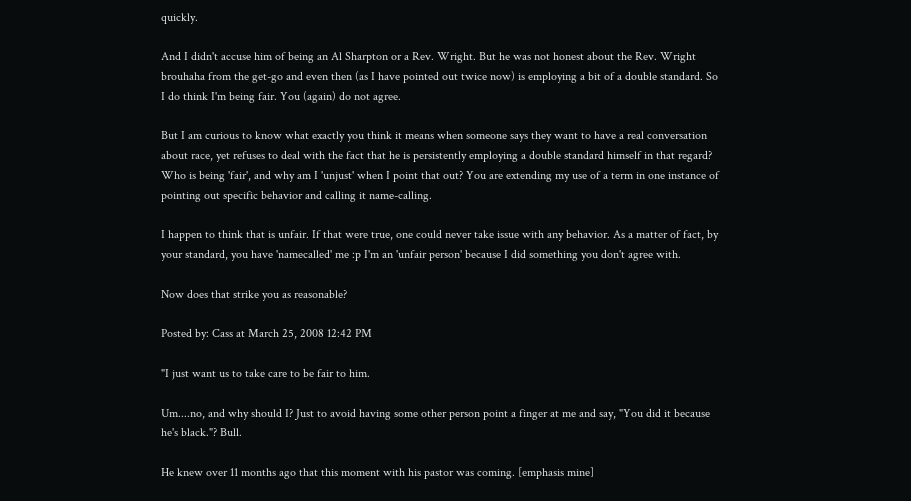quickly.

And I didn't accuse him of being an Al Sharpton or a Rev. Wright. But he was not honest about the Rev. Wright brouhaha from the get-go and even then (as I have pointed out twice now) is employing a bit of a double standard. So I do think I'm being fair. You (again) do not agree.

But I am curious to know what exactly you think it means when someone says they want to have a real conversation about race, yet refuses to deal with the fact that he is persistently employing a double standard himself in that regard? Who is being 'fair', and why am I 'unjust' when I point that out? You are extending my use of a term in one instance of pointing out specific behavior and calling it name-calling.

I happen to think that is unfair. If that were true, one could never take issue with any behavior. As a matter of fact, by your standard, you have 'namecalled' me :p I'm an 'unfair person' because I did something you don't agree with.

Now does that strike you as reasonable?

Posted by: Cass at March 25, 2008 12:42 PM

"I just want us to take care to be fair to him.

Um....no, and why should I? Just to avoid having some other person point a finger at me and say, "You did it because he's black."? Bull.

He knew over 11 months ago that this moment with his pastor was coming. [emphasis mine]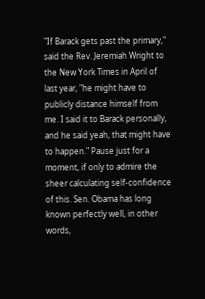"If Barack gets past the primary," said the Rev. Jeremiah Wright to the New York Times in April of last year, "he might have to publicly distance himself from me. I said it to Barack personally, and he said yeah, that might have to happen." Pause just for a moment, if only to admire the sheer calculating self-confidence of this. Sen. Obama has long known perfectly well, in other words,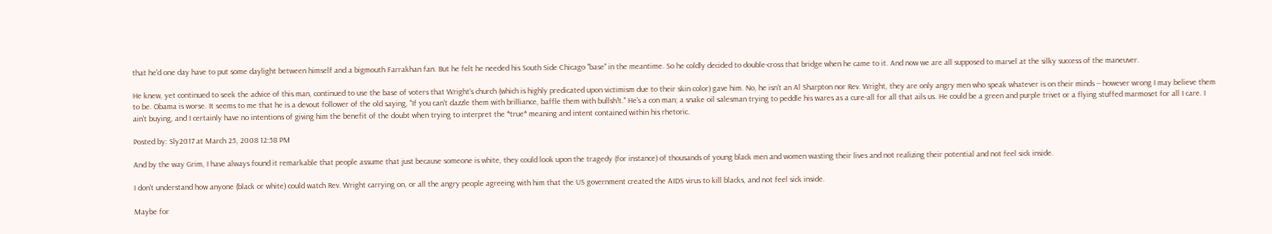that he'd one day have to put some daylight between himself and a bigmouth Farrakhan fan. But he felt he needed his South Side Chicago "base" in the meantime. So he coldly decided to double-cross that bridge when he came to it. And now we are all supposed to marvel at the silky success of the maneuver.

He knew, yet continued to seek the advice of this man, continued to use the base of voters that Wright's church (which is highly predicated upon victimism due to their skin color) gave him. No, he isn't an Al Sharpton nor Rev. Wright, they are only angry men who speak whatever is on their minds -- however wrong I may believe them to be. Obama is worse. It seems to me that he is a devout follower of the old saying, "If you can't dazzle them with brilliance, baffle them with bullsh!t." He's a con man; a snake oil salesman trying to peddle his wares as a cure-all for all that ails us. He could be a green and purple trivet or a flying stuffed marmoset for all I care. I ain't buying, and I certainly have no intentions of giving him the benefit of the doubt when trying to interpret the *true* meaning and intent contained within his rhetoric.

Posted by: Sly2017 at March 25, 2008 12:58 PM

And by the way Grim, I have always found it remarkable that people assume that just because someone is white, they could look upon the tragedy (for instance) of thousands of young black men and women wasting their lives and not realizing their potential and not feel sick inside.

I don't understand how anyone (black or white) could watch Rev. Wright carrying on, or all the angry people agreeing with him that the US government created the AIDS virus to kill blacks, and not feel sick inside.

Maybe for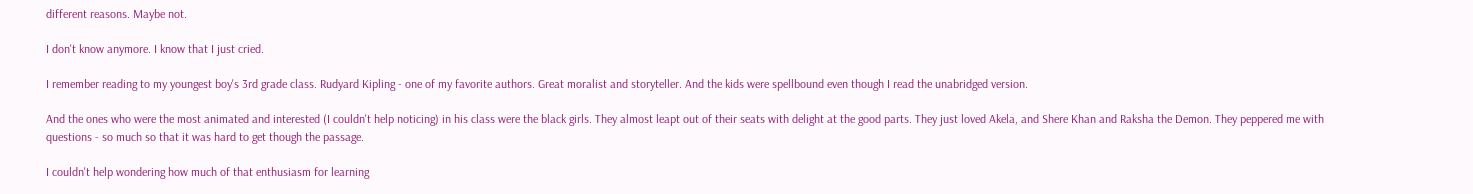different reasons. Maybe not.

I don't know anymore. I know that I just cried.

I remember reading to my youngest boy's 3rd grade class. Rudyard Kipling - one of my favorite authors. Great moralist and storyteller. And the kids were spellbound even though I read the unabridged version.

And the ones who were the most animated and interested (I couldn't help noticing) in his class were the black girls. They almost leapt out of their seats with delight at the good parts. They just loved Akela, and Shere Khan and Raksha the Demon. They peppered me with questions - so much so that it was hard to get though the passage.

I couldn't help wondering how much of that enthusiasm for learning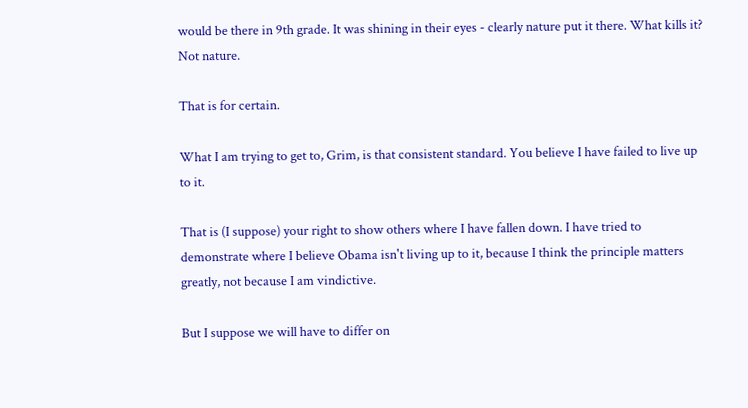would be there in 9th grade. It was shining in their eyes - clearly nature put it there. What kills it? Not nature.

That is for certain.

What I am trying to get to, Grim, is that consistent standard. You believe I have failed to live up to it.

That is (I suppose) your right to show others where I have fallen down. I have tried to demonstrate where I believe Obama isn't living up to it, because I think the principle matters greatly, not because I am vindictive.

But I suppose we will have to differ on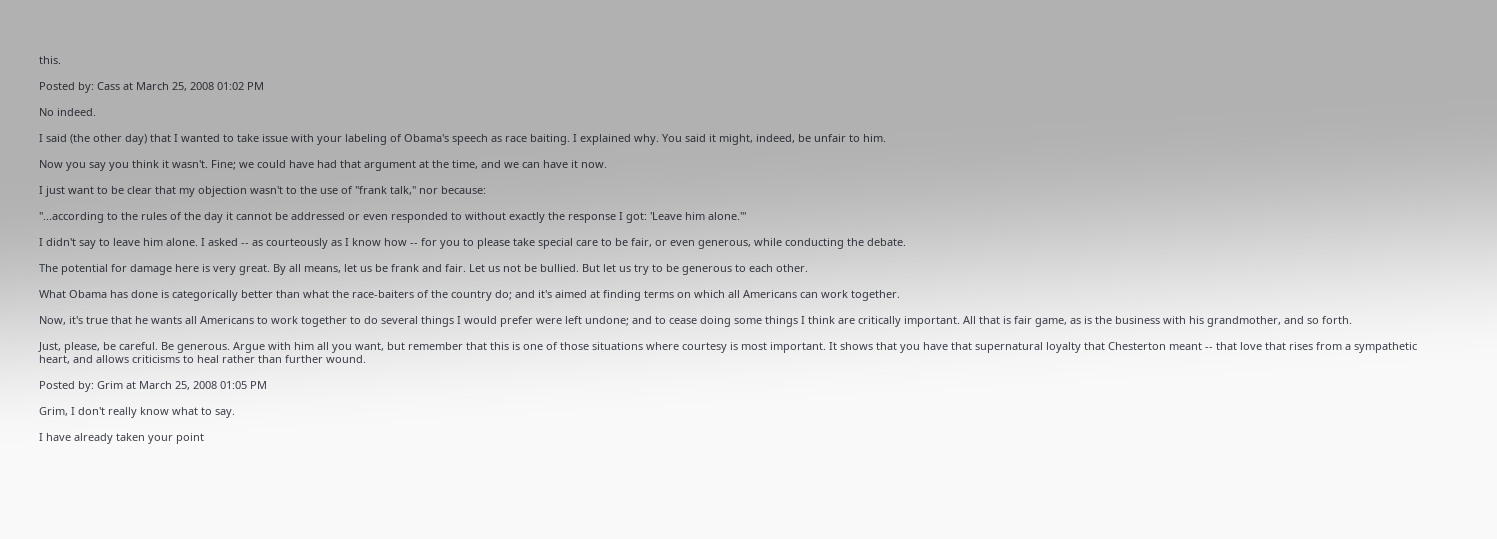this.

Posted by: Cass at March 25, 2008 01:02 PM

No indeed.

I said (the other day) that I wanted to take issue with your labeling of Obama's speech as race baiting. I explained why. You said it might, indeed, be unfair to him.

Now you say you think it wasn't. Fine; we could have had that argument at the time, and we can have it now.

I just want to be clear that my objection wasn't to the use of "frank talk," nor because:

"...according to the rules of the day it cannot be addressed or even responded to without exactly the response I got: 'Leave him alone.'"

I didn't say to leave him alone. I asked -- as courteously as I know how -- for you to please take special care to be fair, or even generous, while conducting the debate.

The potential for damage here is very great. By all means, let us be frank and fair. Let us not be bullied. But let us try to be generous to each other.

What Obama has done is categorically better than what the race-baiters of the country do; and it's aimed at finding terms on which all Americans can work together.

Now, it's true that he wants all Americans to work together to do several things I would prefer were left undone; and to cease doing some things I think are critically important. All that is fair game, as is the business with his grandmother, and so forth.

Just, please, be careful. Be generous. Argue with him all you want, but remember that this is one of those situations where courtesy is most important. It shows that you have that supernatural loyalty that Chesterton meant -- that love that rises from a sympathetic heart, and allows criticisms to heal rather than further wound.

Posted by: Grim at March 25, 2008 01:05 PM

Grim, I don't really know what to say.

I have already taken your point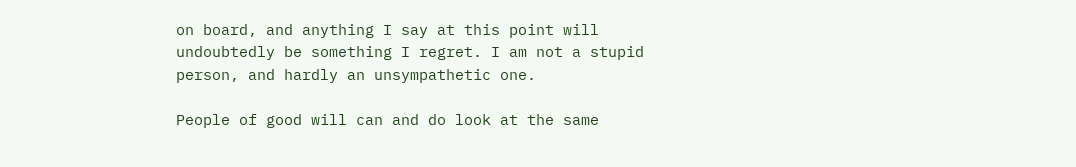on board, and anything I say at this point will undoubtedly be something I regret. I am not a stupid person, and hardly an unsympathetic one.

People of good will can and do look at the same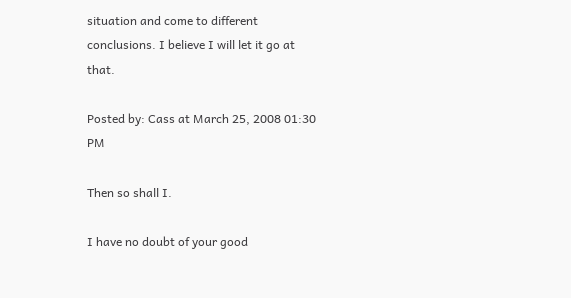situation and come to different conclusions. I believe I will let it go at that.

Posted by: Cass at March 25, 2008 01:30 PM

Then so shall I.

I have no doubt of your good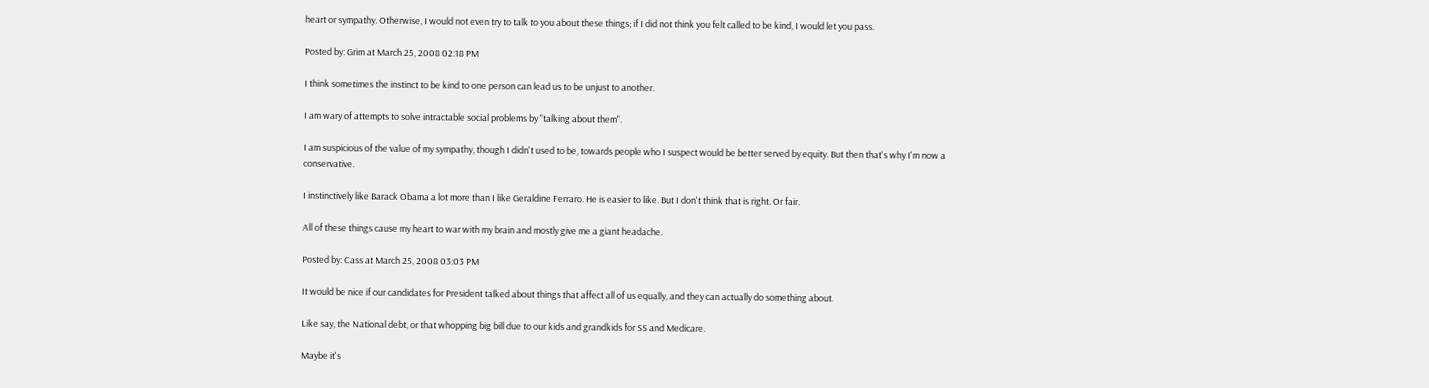heart or sympathy. Otherwise, I would not even try to talk to you about these things; if I did not think you felt called to be kind, I would let you pass.

Posted by: Grim at March 25, 2008 02:18 PM

I think sometimes the instinct to be kind to one person can lead us to be unjust to another.

I am wary of attempts to solve intractable social problems by "talking about them".

I am suspicious of the value of my sympathy, though I didn't used to be, towards people who I suspect would be better served by equity. But then that's why I'm now a conservative.

I instinctively like Barack Obama a lot more than I like Geraldine Ferraro. He is easier to like. But I don't think that is right. Or fair.

All of these things cause my heart to war with my brain and mostly give me a giant headache.

Posted by: Cass at March 25, 2008 03:03 PM

It would be nice if our candidates for President talked about things that affect all of us equally, and they can actually do something about.

Like say, the National debt, or that whopping big bill due to our kids and grandkids for SS and Medicare.

Maybe it's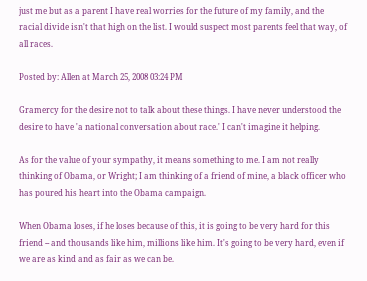just me but as a parent I have real worries for the future of my family, and the racial divide isn't that high on the list. I would suspect most parents feel that way, of all races.

Posted by: Allen at March 25, 2008 03:24 PM

Gramercy for the desire not to talk about these things. I have never understood the desire to have 'a national conversation about race.' I can't imagine it helping.

As for the value of your sympathy, it means something to me. I am not really thinking of Obama, or Wright; I am thinking of a friend of mine, a black officer who has poured his heart into the Obama campaign.

When Obama loses, if he loses because of this, it is going to be very hard for this friend -- and thousands like him, millions like him. It's going to be very hard, even if we are as kind and as fair as we can be.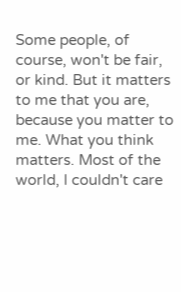Some people, of course, won't be fair, or kind. But it matters to me that you are, because you matter to me. What you think matters. Most of the world, I couldn't care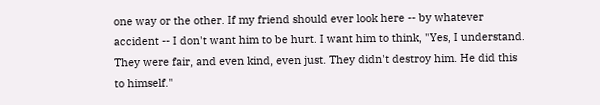one way or the other. If my friend should ever look here -- by whatever accident -- I don't want him to be hurt. I want him to think, "Yes, I understand. They were fair, and even kind, even just. They didn't destroy him. He did this to himself."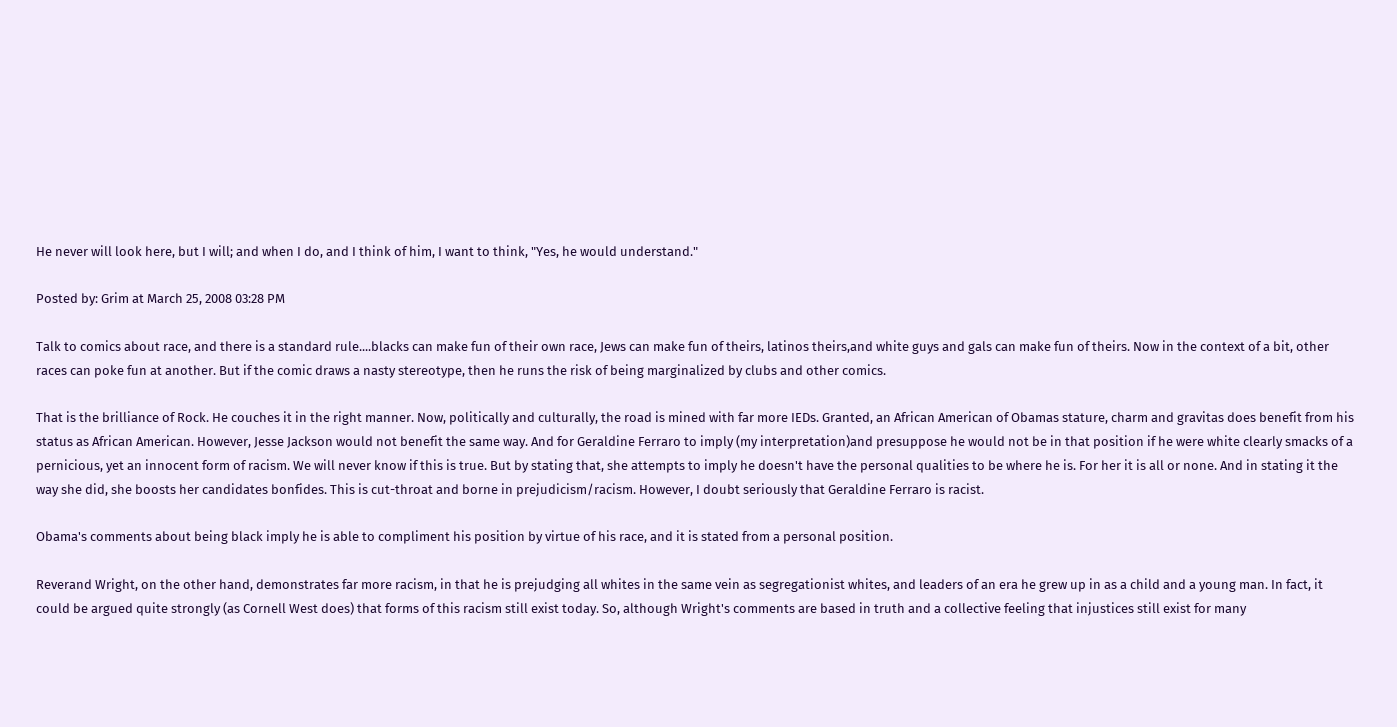He never will look here, but I will; and when I do, and I think of him, I want to think, "Yes, he would understand."

Posted by: Grim at March 25, 2008 03:28 PM

Talk to comics about race, and there is a standard rule....blacks can make fun of their own race, Jews can make fun of theirs, latinos theirs,and white guys and gals can make fun of theirs. Now in the context of a bit, other races can poke fun at another. But if the comic draws a nasty stereotype, then he runs the risk of being marginalized by clubs and other comics.

That is the brilliance of Rock. He couches it in the right manner. Now, politically and culturally, the road is mined with far more IEDs. Granted, an African American of Obamas stature, charm and gravitas does benefit from his status as African American. However, Jesse Jackson would not benefit the same way. And for Geraldine Ferraro to imply (my interpretation)and presuppose he would not be in that position if he were white clearly smacks of a pernicious, yet an innocent form of racism. We will never know if this is true. But by stating that, she attempts to imply he doesn't have the personal qualities to be where he is. For her it is all or none. And in stating it the way she did, she boosts her candidates bonfides. This is cut-throat and borne in prejudicism/racism. However, I doubt seriously that Geraldine Ferraro is racist.

Obama's comments about being black imply he is able to compliment his position by virtue of his race, and it is stated from a personal position.

Reverand Wright, on the other hand, demonstrates far more racism, in that he is prejudging all whites in the same vein as segregationist whites, and leaders of an era he grew up in as a child and a young man. In fact, it could be argued quite strongly (as Cornell West does) that forms of this racism still exist today. So, although Wright's comments are based in truth and a collective feeling that injustices still exist for many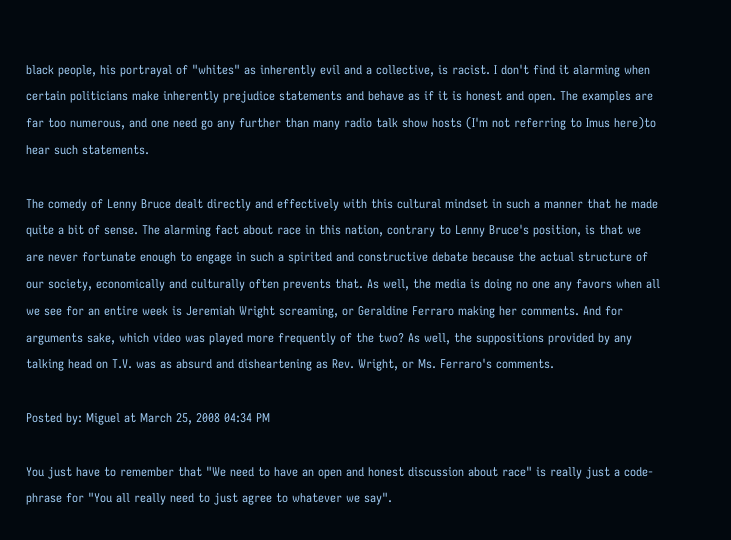black people, his portrayal of "whites" as inherently evil and a collective, is racist. I don't find it alarming when certain politicians make inherently prejudice statements and behave as if it is honest and open. The examples are far too numerous, and one need go any further than many radio talk show hosts (I'm not referring to Imus here)to hear such statements.

The comedy of Lenny Bruce dealt directly and effectively with this cultural mindset in such a manner that he made quite a bit of sense. The alarming fact about race in this nation, contrary to Lenny Bruce's position, is that we are never fortunate enough to engage in such a spirited and constructive debate because the actual structure of our society, economically and culturally often prevents that. As well, the media is doing no one any favors when all we see for an entire week is Jeremiah Wright screaming, or Geraldine Ferraro making her comments. And for arguments sake, which video was played more frequently of the two? As well, the suppositions provided by any talking head on T.V. was as absurd and disheartening as Rev. Wright, or Ms. Ferraro's comments.

Posted by: Miguel at March 25, 2008 04:34 PM

You just have to remember that "We need to have an open and honest discussion about race" is really just a code-phrase for "You all really need to just agree to whatever we say".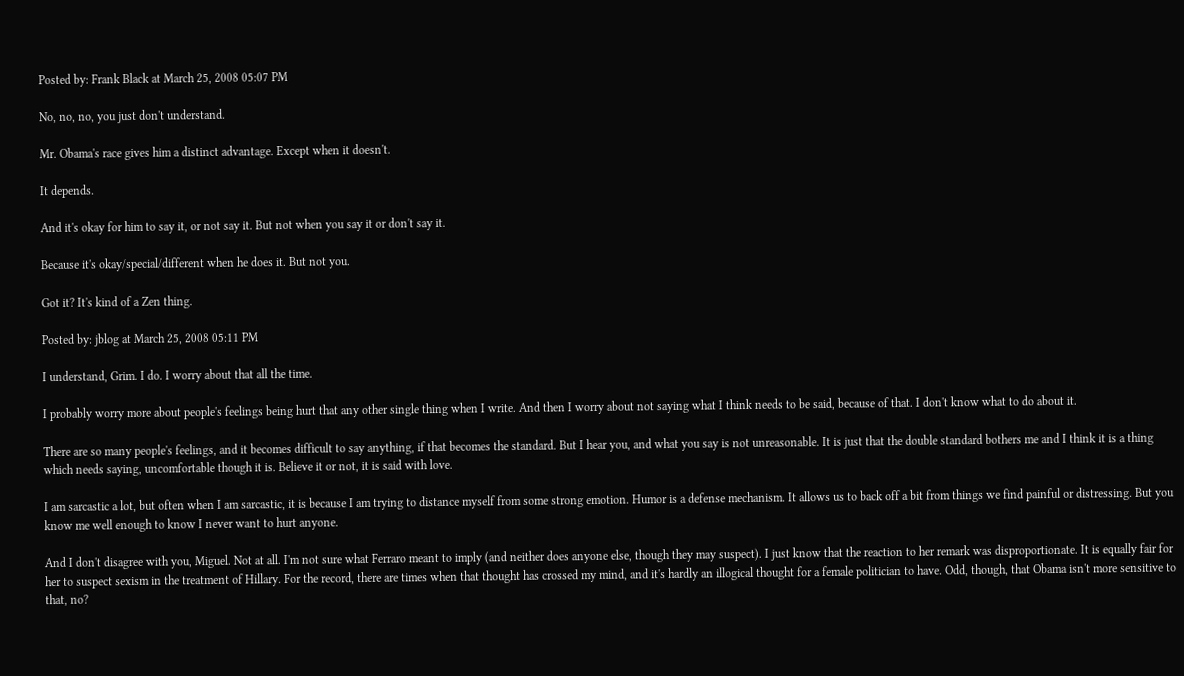Posted by: Frank Black at March 25, 2008 05:07 PM

No, no, no, you just don't understand.

Mr. Obama's race gives him a distinct advantage. Except when it doesn't.

It depends.

And it's okay for him to say it, or not say it. But not when you say it or don't say it.

Because it's okay/special/different when he does it. But not you.

Got it? It's kind of a Zen thing.

Posted by: jblog at March 25, 2008 05:11 PM

I understand, Grim. I do. I worry about that all the time.

I probably worry more about people's feelings being hurt that any other single thing when I write. And then I worry about not saying what I think needs to be said, because of that. I don't know what to do about it.

There are so many people's feelings, and it becomes difficult to say anything, if that becomes the standard. But I hear you, and what you say is not unreasonable. It is just that the double standard bothers me and I think it is a thing which needs saying, uncomfortable though it is. Believe it or not, it is said with love.

I am sarcastic a lot, but often when I am sarcastic, it is because I am trying to distance myself from some strong emotion. Humor is a defense mechanism. It allows us to back off a bit from things we find painful or distressing. But you know me well enough to know I never want to hurt anyone.

And I don't disagree with you, Miguel. Not at all. I'm not sure what Ferraro meant to imply (and neither does anyone else, though they may suspect). I just know that the reaction to her remark was disproportionate. It is equally fair for her to suspect sexism in the treatment of Hillary. For the record, there are times when that thought has crossed my mind, and it's hardly an illogical thought for a female politician to have. Odd, though, that Obama isn't more sensitive to that, no?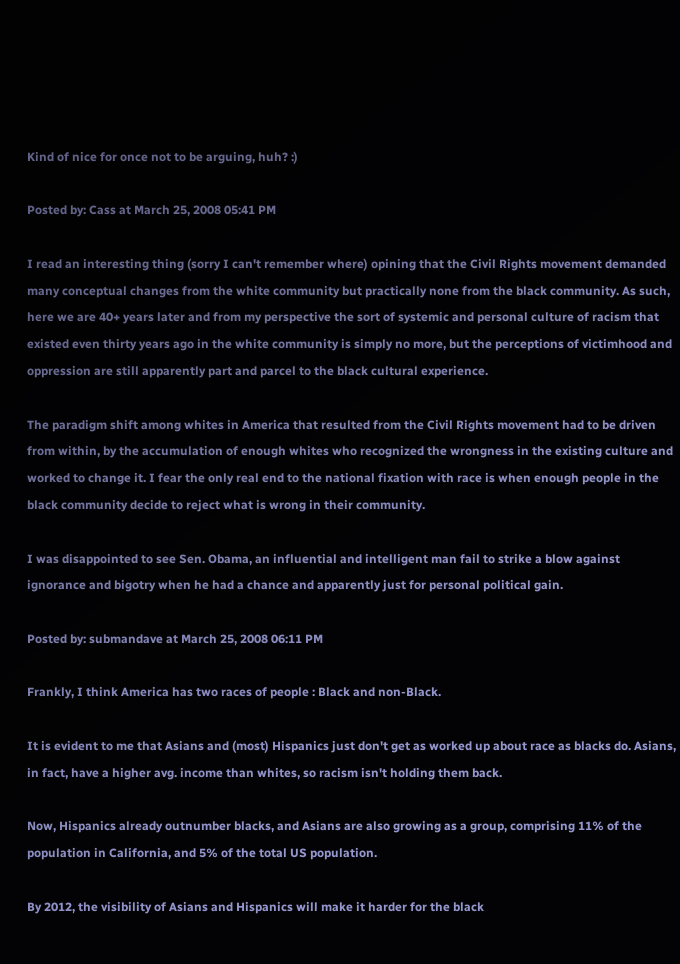Kind of nice for once not to be arguing, huh? :)

Posted by: Cass at March 25, 2008 05:41 PM

I read an interesting thing (sorry I can't remember where) opining that the Civil Rights movement demanded many conceptual changes from the white community but practically none from the black community. As such, here we are 40+ years later and from my perspective the sort of systemic and personal culture of racism that existed even thirty years ago in the white community is simply no more, but the perceptions of victimhood and oppression are still apparently part and parcel to the black cultural experience.

The paradigm shift among whites in America that resulted from the Civil Rights movement had to be driven from within, by the accumulation of enough whites who recognized the wrongness in the existing culture and worked to change it. I fear the only real end to the national fixation with race is when enough people in the black community decide to reject what is wrong in their community.

I was disappointed to see Sen. Obama, an influential and intelligent man fail to strike a blow against ignorance and bigotry when he had a chance and apparently just for personal political gain.

Posted by: submandave at March 25, 2008 06:11 PM

Frankly, I think America has two races of people : Black and non-Black.

It is evident to me that Asians and (most) Hispanics just don't get as worked up about race as blacks do. Asians, in fact, have a higher avg. income than whites, so racism isn't holding them back.

Now, Hispanics already outnumber blacks, and Asians are also growing as a group, comprising 11% of the population in California, and 5% of the total US population.

By 2012, the visibility of Asians and Hispanics will make it harder for the black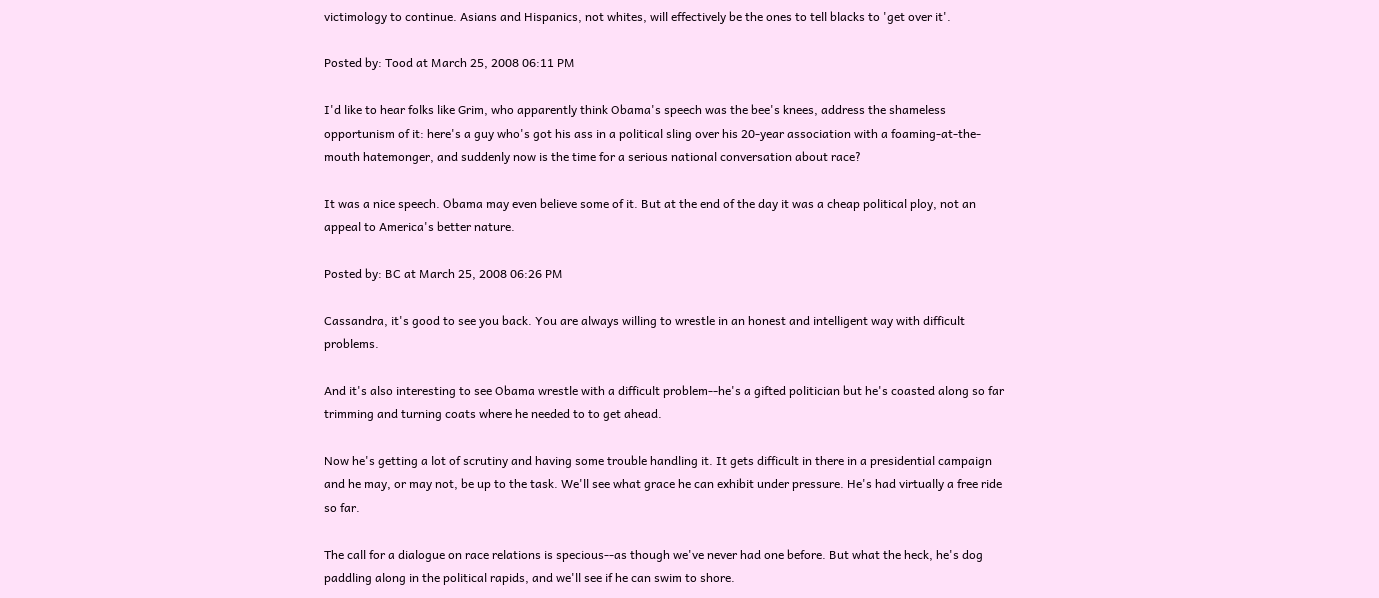victimology to continue. Asians and Hispanics, not whites, will effectively be the ones to tell blacks to 'get over it'.

Posted by: Tood at March 25, 2008 06:11 PM

I'd like to hear folks like Grim, who apparently think Obama's speech was the bee's knees, address the shameless opportunism of it: here's a guy who's got his ass in a political sling over his 20-year association with a foaming-at-the-mouth hatemonger, and suddenly now is the time for a serious national conversation about race?

It was a nice speech. Obama may even believe some of it. But at the end of the day it was a cheap political ploy, not an appeal to America's better nature.

Posted by: BC at March 25, 2008 06:26 PM

Cassandra, it's good to see you back. You are always willing to wrestle in an honest and intelligent way with difficult problems.

And it's also interesting to see Obama wrestle with a difficult problem--he's a gifted politician but he's coasted along so far trimming and turning coats where he needed to to get ahead.

Now he's getting a lot of scrutiny and having some trouble handling it. It gets difficult in there in a presidential campaign and he may, or may not, be up to the task. We'll see what grace he can exhibit under pressure. He's had virtually a free ride so far.

The call for a dialogue on race relations is specious--as though we've never had one before. But what the heck, he's dog paddling along in the political rapids, and we'll see if he can swim to shore.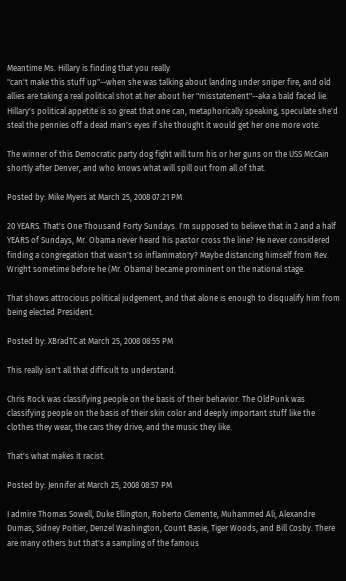Meantime Ms. Hillary is finding that you really
"can't make this stuff up"--when she was talking about landing under sniper fire, and old allies are taking a real political shot at her about her "misstatement"--aka a bald faced lie. Hillary's political appetite is so great that one can, metaphorically speaking, speculate she'd steal the pennies off a dead man's eyes if she thought it would get her one more vote.

The winner of this Democratic party dog fight will turn his or her guns on the USS McCain shortly after Denver, and who knows what will spill out from all of that.

Posted by: Mike Myers at March 25, 2008 07:21 PM

20 YEARS. That's One Thousand Forty Sundays. I'm supposed to believe that in 2 and a half YEARS of Sundays, Mr. Obama never heard his pastor cross the line? He never considered finding a congregation that wasn't so inflammatory? Maybe distancing himself from Rev. Wright sometime before he (Mr. Obama) became prominent on the national stage.

That shows attrocious political judgement, and that alone is enough to disqualify him from being elected President.

Posted by: XBradTC at March 25, 2008 08:55 PM

This really isn't all that difficult to understand.

Chris Rock was classifying people on the basis of their behavior. The OldPunk was classifying people on the basis of their skin color and deeply important stuff like the clothes they wear, the cars they drive, and the music they like.

That's what makes it racist.

Posted by: Jennifer at March 25, 2008 08:57 PM

I admire Thomas Sowell, Duke Ellington, Roberto Clemente, Muhammed Ali, Alexandre Dumas, Sidney Poitier, Denzel Washington, Count Basie, Tiger Woods, and Bill Cosby. There are many others but that's a sampling of the famous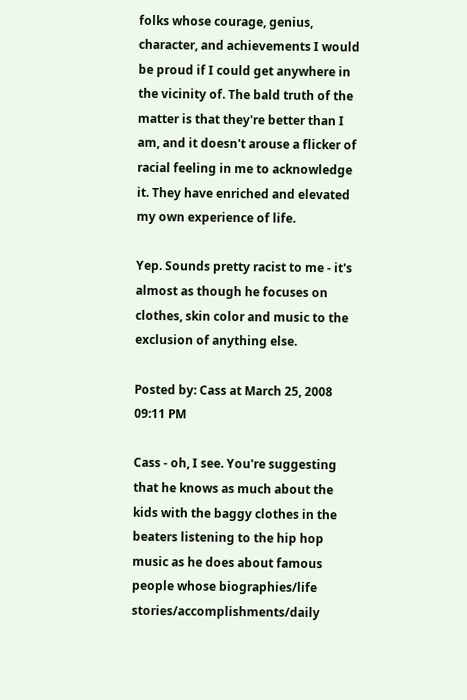folks whose courage, genius, character, and achievements I would be proud if I could get anywhere in the vicinity of. The bald truth of the matter is that they're better than I am, and it doesn't arouse a flicker of racial feeling in me to acknowledge it. They have enriched and elevated my own experience of life.

Yep. Sounds pretty racist to me - it's almost as though he focuses on clothes, skin color and music to the exclusion of anything else.

Posted by: Cass at March 25, 2008 09:11 PM

Cass - oh, I see. You're suggesting that he knows as much about the kids with the baggy clothes in the beaters listening to the hip hop music as he does about famous people whose biographies/life stories/accomplishments/daily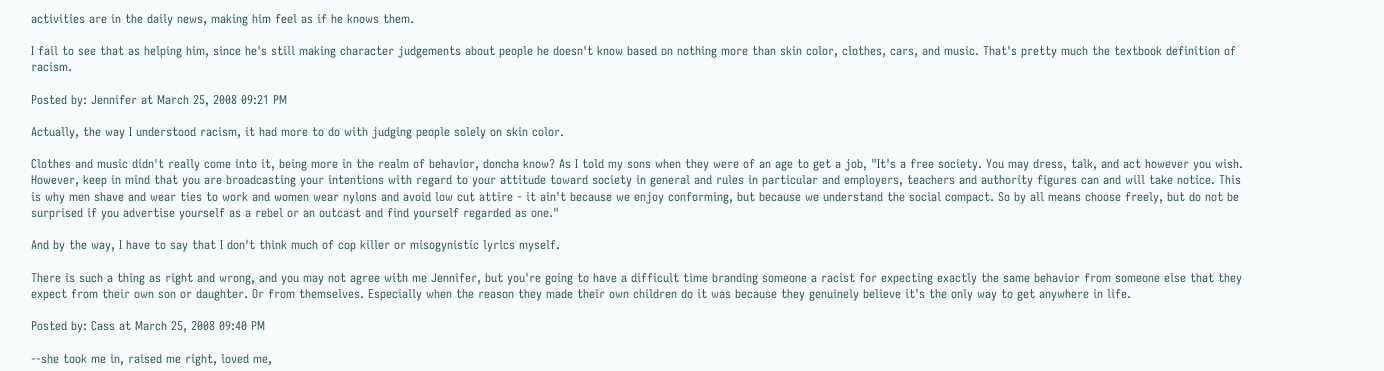activities are in the daily news, making him feel as if he knows them.

I fail to see that as helping him, since he's still making character judgements about people he doesn't know based on nothing more than skin color, clothes, cars, and music. That's pretty much the textbook definition of racism.

Posted by: Jennifer at March 25, 2008 09:21 PM

Actually, the way I understood racism, it had more to do with judging people solely on skin color.

Clothes and music didn't really come into it, being more in the realm of behavior, doncha know? As I told my sons when they were of an age to get a job, "It's a free society. You may dress, talk, and act however you wish. However, keep in mind that you are broadcasting your intentions with regard to your attitude toward society in general and rules in particular and employers, teachers and authority figures can and will take notice. This is why men shave and wear ties to work and women wear nylons and avoid low cut attire - it ain't because we enjoy conforming, but because we understand the social compact. So by all means choose freely, but do not be surprised if you advertise yourself as a rebel or an outcast and find yourself regarded as one."

And by the way, I have to say that I don't think much of cop killer or misogynistic lyrics myself.

There is such a thing as right and wrong, and you may not agree with me Jennifer, but you're going to have a difficult time branding someone a racist for expecting exactly the same behavior from someone else that they expect from their own son or daughter. Or from themselves. Especially when the reason they made their own children do it was because they genuinely believe it's the only way to get anywhere in life.

Posted by: Cass at March 25, 2008 09:40 PM

--she took me in, raised me right, loved me,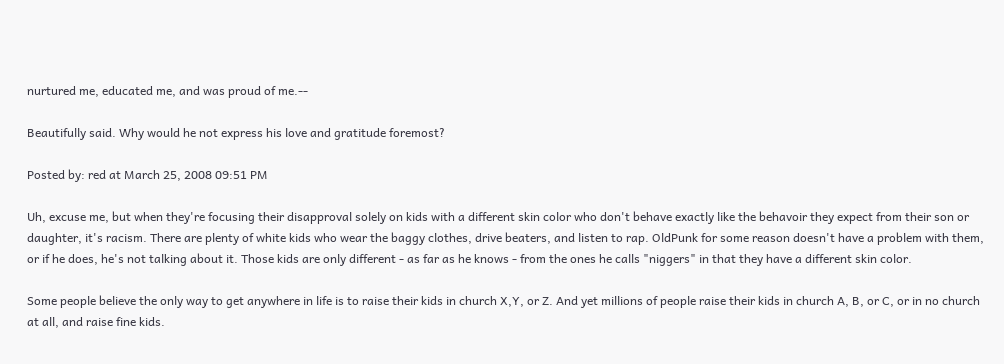nurtured me, educated me, and was proud of me.--

Beautifully said. Why would he not express his love and gratitude foremost?

Posted by: red at March 25, 2008 09:51 PM

Uh, excuse me, but when they're focusing their disapproval solely on kids with a different skin color who don't behave exactly like the behavoir they expect from their son or daughter, it's racism. There are plenty of white kids who wear the baggy clothes, drive beaters, and listen to rap. OldPunk for some reason doesn't have a problem with them, or if he does, he's not talking about it. Those kids are only different - as far as he knows - from the ones he calls "niggers" in that they have a different skin color.

Some people believe the only way to get anywhere in life is to raise their kids in church X,Y, or Z. And yet millions of people raise their kids in church A, B, or C, or in no church at all, and raise fine kids.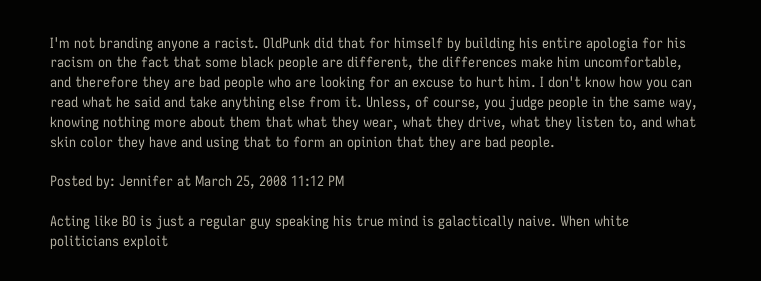I'm not branding anyone a racist. OldPunk did that for himself by building his entire apologia for his racism on the fact that some black people are different, the differences make him uncomfortable, and therefore they are bad people who are looking for an excuse to hurt him. I don't know how you can read what he said and take anything else from it. Unless, of course, you judge people in the same way, knowing nothing more about them that what they wear, what they drive, what they listen to, and what skin color they have and using that to form an opinion that they are bad people.

Posted by: Jennifer at March 25, 2008 11:12 PM

Acting like BO is just a regular guy speaking his true mind is galactically naive. When white politicians exploit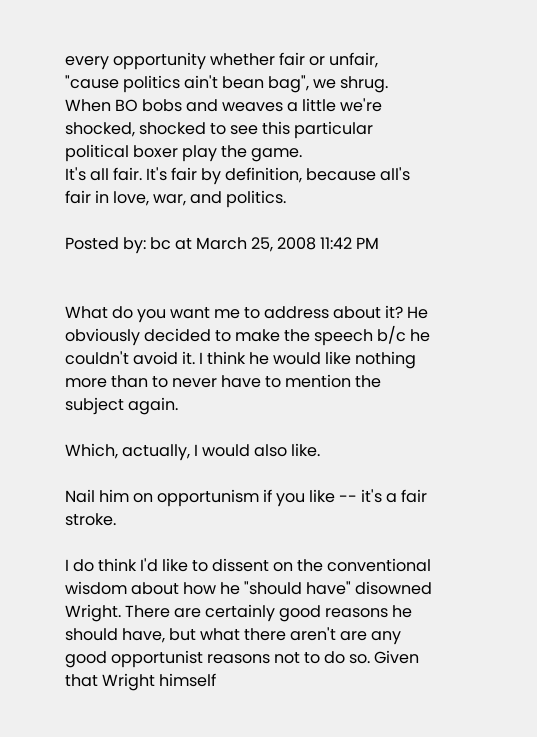every opportunity whether fair or unfair, "cause politics ain't bean bag", we shrug. When BO bobs and weaves a little we're shocked, shocked to see this particular political boxer play the game.
It's all fair. It's fair by definition, because all's fair in love, war, and politics.

Posted by: bc at March 25, 2008 11:42 PM


What do you want me to address about it? He obviously decided to make the speech b/c he couldn't avoid it. I think he would like nothing more than to never have to mention the subject again.

Which, actually, I would also like.

Nail him on opportunism if you like -- it's a fair stroke.

I do think I'd like to dissent on the conventional wisdom about how he "should have" disowned Wright. There are certainly good reasons he should have, but what there aren't are any good opportunist reasons not to do so. Given that Wright himself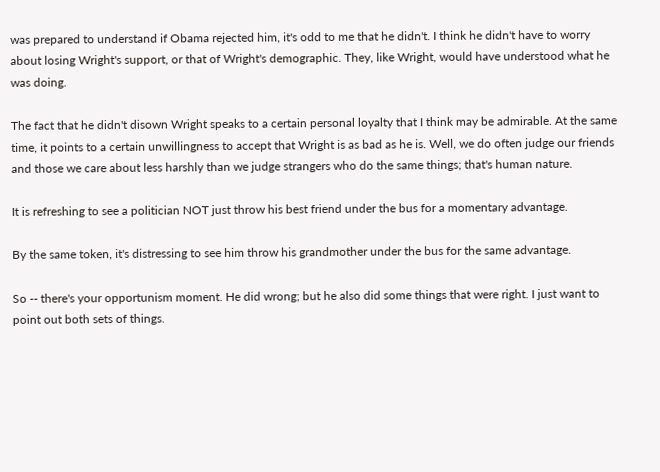was prepared to understand if Obama rejected him, it's odd to me that he didn't. I think he didn't have to worry about losing Wright's support, or that of Wright's demographic. They, like Wright, would have understood what he was doing.

The fact that he didn't disown Wright speaks to a certain personal loyalty that I think may be admirable. At the same time, it points to a certain unwillingness to accept that Wright is as bad as he is. Well, we do often judge our friends and those we care about less harshly than we judge strangers who do the same things; that's human nature.

It is refreshing to see a politician NOT just throw his best friend under the bus for a momentary advantage.

By the same token, it's distressing to see him throw his grandmother under the bus for the same advantage.

So -- there's your opportunism moment. He did wrong; but he also did some things that were right. I just want to point out both sets of things.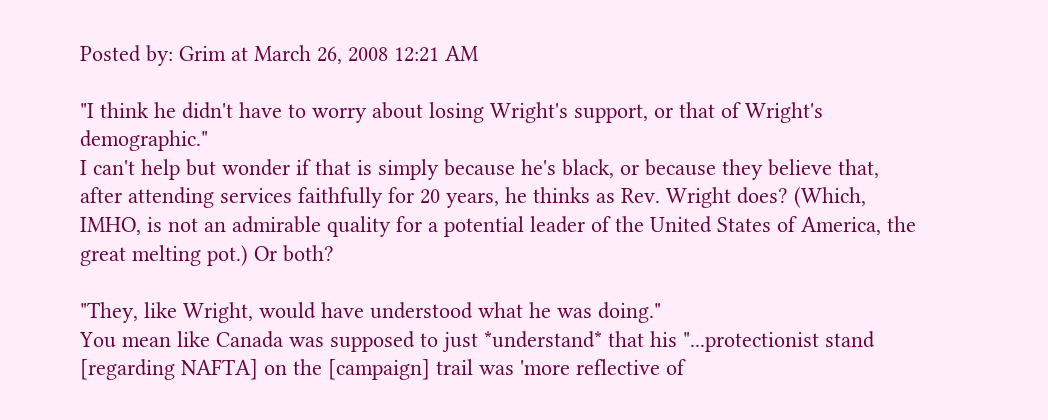Posted by: Grim at March 26, 2008 12:21 AM

"I think he didn't have to worry about losing Wright's support, or that of Wright's demographic."
I can't help but wonder if that is simply because he's black, or because they believe that, after attending services faithfully for 20 years, he thinks as Rev. Wright does? (Which, IMHO, is not an admirable quality for a potential leader of the United States of America, the great melting pot.) Or both?

"They, like Wright, would have understood what he was doing."
You mean like Canada was supposed to just *understand* that his "...protectionist stand [regarding NAFTA] on the [campaign] trail was 'more reflective of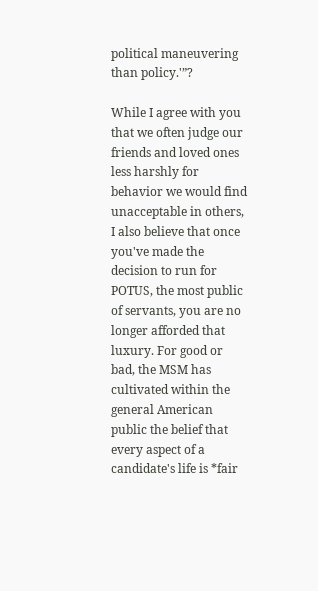political maneuvering than policy.'”?

While I agree with you that we often judge our friends and loved ones less harshly for behavior we would find unacceptable in others, I also believe that once you've made the decision to run for POTUS, the most public of servants, you are no longer afforded that luxury. For good or bad, the MSM has cultivated within the general American public the belief that every aspect of a candidate's life is *fair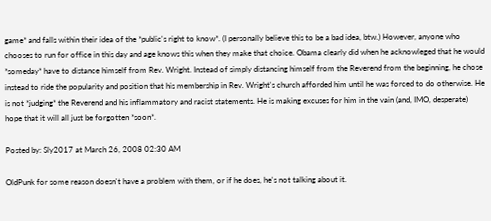game* and falls within their idea of the *public's right to know*. (I personally believe this to be a bad idea, btw.) However, anyone who chooses to run for office in this day and age knows this when they make that choice. Obama clearly did when he acknowleged that he would *someday* have to distance himself from Rev. Wright. Instead of simply distancing himself from the Reverend from the beginning, he chose instead to ride the popularity and position that his membership in Rev. Wright's church afforded him until he was forced to do otherwise. He is not *judging* the Reverend and his inflammatory and racist statements. He is making excuses for him in the vain (and, IMO, desperate) hope that it will all just be forgotten *soon*.

Posted by: Sly2017 at March 26, 2008 02:30 AM

OldPunk for some reason doesn't have a problem with them, or if he does, he's not talking about it.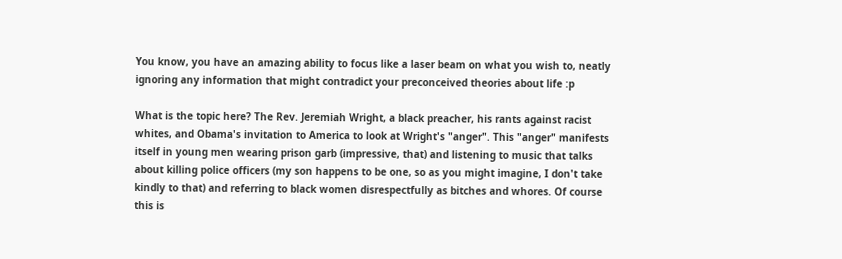You know, you have an amazing ability to focus like a laser beam on what you wish to, neatly ignoring any information that might contradict your preconceived theories about life :p

What is the topic here? The Rev. Jeremiah Wright, a black preacher, his rants against racist whites, and Obama's invitation to America to look at Wright's "anger". This "anger" manifests itself in young men wearing prison garb (impressive, that) and listening to music that talks about killing police officers (my son happens to be one, so as you might imagine, I don't take kindly to that) and referring to black women disrespectfully as bitches and whores. Of course this is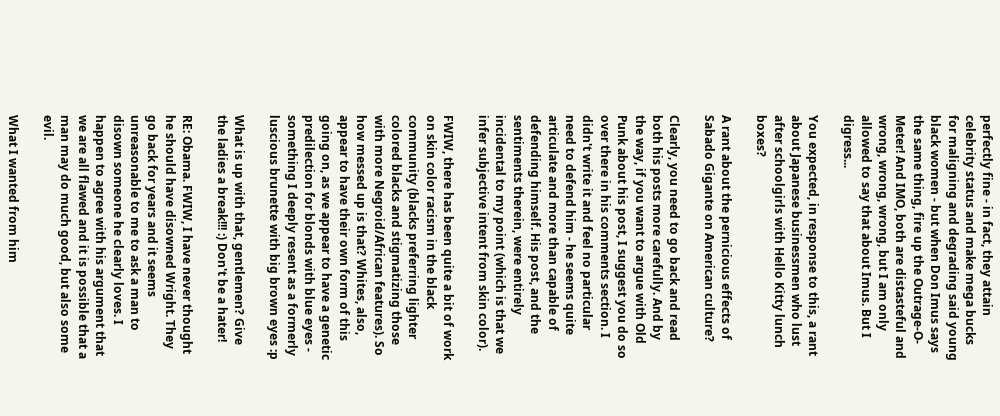perfectly fine - in fact, they attain celebrity status and make mega bucks for maligning and degrading said young black women - but when Don Imus says the same thing, fire up the Outrage-O-Meter! And IMO, both are distasteful and wrong, wrong, wrong, but I am only allowed to say that about Imus. But I digress...

You expected, in response to this, a rant about Japanese businessmen who lust after schoolgirls with Hello Kitty lunch boxes?

A rant about the pernicious effects of Sabado Gigante on American culture?

Clearly, you need to go back and read both his posts more carefully. And by the way, if you want to argue with Old Punk about his post, I suggest you do so over there in his comments section. I didn't write it and feel no particular need to defend him - he seems quite articulate and more than capable of defending himself. His post, and the sentiments therein, were entirely incidental to my point (which is that we infer subjective intent from skin color).

FWIW, there has been quite a bit of work on skin color racism in the black community (blacks preferring lighter colored blacks and stigmatizing those with more Negroid/African features). So how messed up is that? Whites, also, appear to have their own form of this going on, as we appear to have a genetic predilection for blonds with blue eyes - something I deeply resent as a formerly luscious brunette with big brown eyes :p

What is up with that, gentlemen? Give the ladies a break!!! :) Don't be a hater!

RE: Obama. FWIW, I have never thought he should have disowned Wright. They go back for years and it seems unreasonable to me to ask a man to disown someone he clearly loves. I happen to agree with his argument that we are all flawed and it is possible that a man may do much good, but also some evil.

What I wanted from him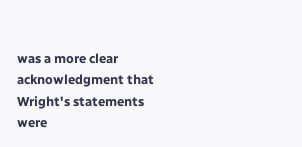was a more clear acknowledgment that Wright's statements were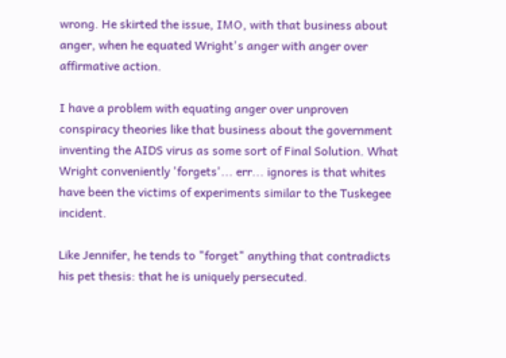wrong. He skirted the issue, IMO, with that business about anger, when he equated Wright's anger with anger over affirmative action.

I have a problem with equating anger over unproven conspiracy theories like that business about the government inventing the AIDS virus as some sort of Final Solution. What Wright conveniently 'forgets'... err... ignores is that whites have been the victims of experiments similar to the Tuskegee incident.

Like Jennifer, he tends to "forget" anything that contradicts his pet thesis: that he is uniquely persecuted.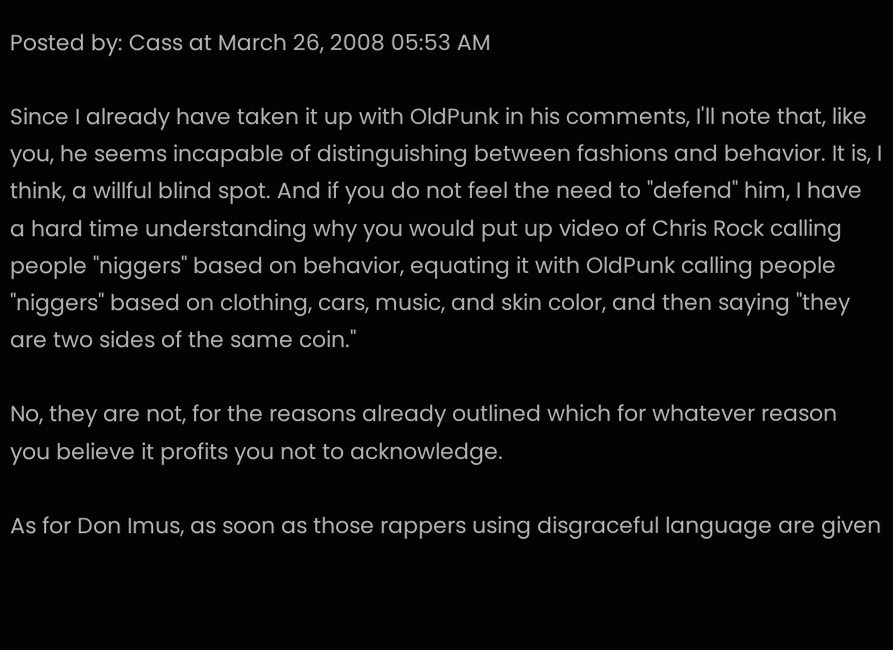Posted by: Cass at March 26, 2008 05:53 AM

Since I already have taken it up with OldPunk in his comments, I'll note that, like you, he seems incapable of distinguishing between fashions and behavior. It is, I think, a willful blind spot. And if you do not feel the need to "defend" him, I have a hard time understanding why you would put up video of Chris Rock calling people "niggers" based on behavior, equating it with OldPunk calling people "niggers" based on clothing, cars, music, and skin color, and then saying "they are two sides of the same coin."

No, they are not, for the reasons already outlined which for whatever reason you believe it profits you not to acknowledge.

As for Don Imus, as soon as those rappers using disgraceful language are given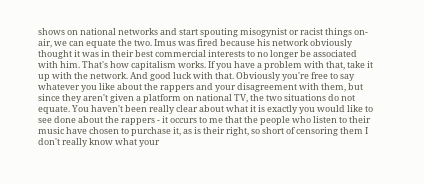shows on national networks and start spouting misogynist or racist things on-air, we can equate the two. Imus was fired because his network obviously thought it was in their best commercial interests to no longer be associated with him. That's how capitalism works. If you have a problem with that, take it up with the network. And good luck with that. Obviously you're free to say whatever you like about the rappers and your disagreement with them, but since they aren't given a platform on national TV, the two situations do not equate. You haven't been really clear about what it is exactly you would like to see done about the rappers - it occurs to me that the people who listen to their music have chosen to purchase it, as is their right, so short of censoring them I don't really know what your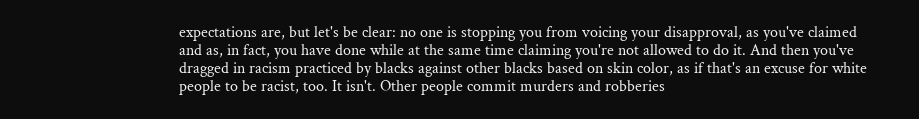expectations are, but let's be clear: no one is stopping you from voicing your disapproval, as you've claimed and as, in fact, you have done while at the same time claiming you're not allowed to do it. And then you've dragged in racism practiced by blacks against other blacks based on skin color, as if that's an excuse for white people to be racist, too. It isn't. Other people commit murders and robberies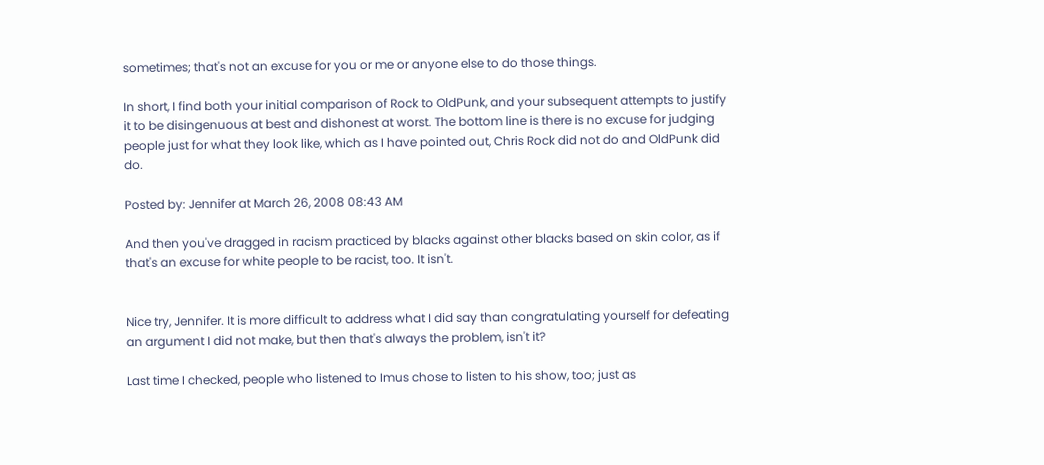sometimes; that's not an excuse for you or me or anyone else to do those things.

In short, I find both your initial comparison of Rock to OldPunk, and your subsequent attempts to justify it to be disingenuous at best and dishonest at worst. The bottom line is there is no excuse for judging people just for what they look like, which as I have pointed out, Chris Rock did not do and OldPunk did do.

Posted by: Jennifer at March 26, 2008 08:43 AM

And then you've dragged in racism practiced by blacks against other blacks based on skin color, as if that's an excuse for white people to be racist, too. It isn't.


Nice try, Jennifer. It is more difficult to address what I did say than congratulating yourself for defeating an argument I did not make, but then that's always the problem, isn't it?

Last time I checked, people who listened to Imus chose to listen to his show, too; just as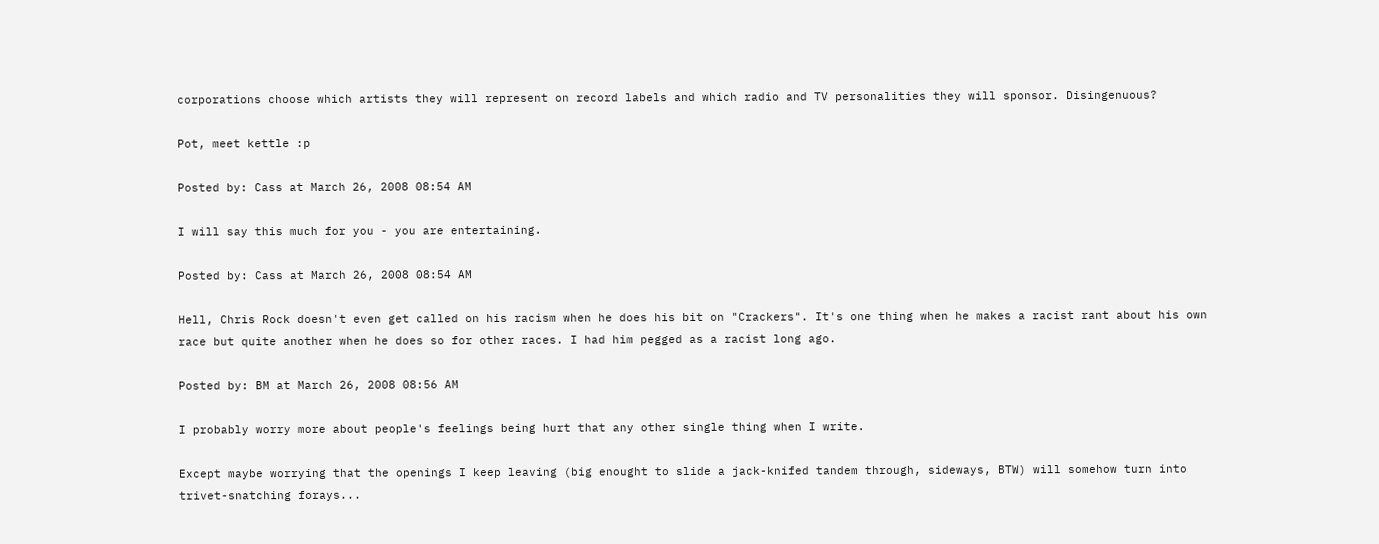corporations choose which artists they will represent on record labels and which radio and TV personalities they will sponsor. Disingenuous?

Pot, meet kettle :p

Posted by: Cass at March 26, 2008 08:54 AM

I will say this much for you - you are entertaining.

Posted by: Cass at March 26, 2008 08:54 AM

Hell, Chris Rock doesn't even get called on his racism when he does his bit on "Crackers". It's one thing when he makes a racist rant about his own race but quite another when he does so for other races. I had him pegged as a racist long ago.

Posted by: BM at March 26, 2008 08:56 AM

I probably worry more about people's feelings being hurt that any other single thing when I write.

Except maybe worrying that the openings I keep leaving (big enought to slide a jack-knifed tandem through, sideways, BTW) will somehow turn into trivet-snatching forays...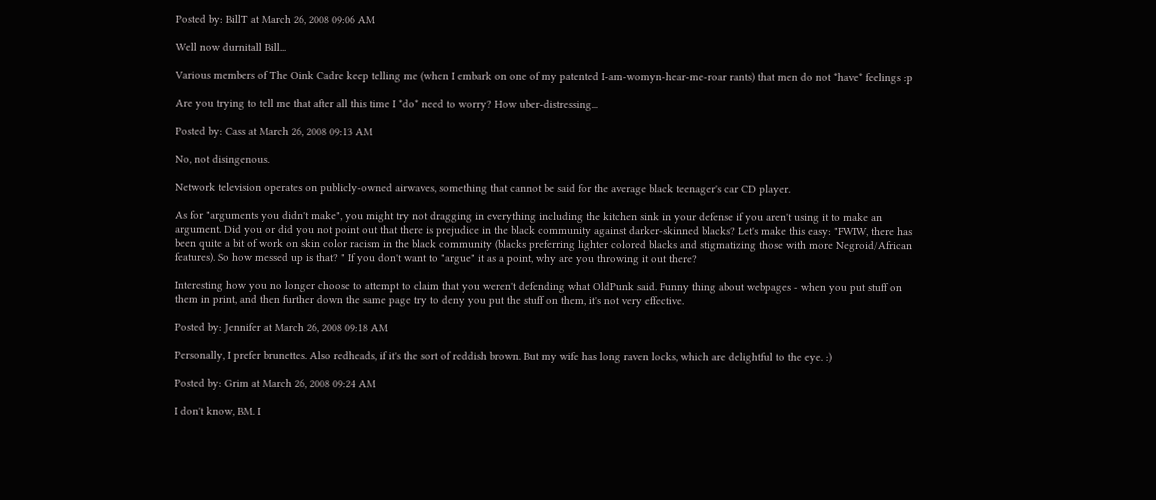Posted by: BillT at March 26, 2008 09:06 AM

Well now durnitall Bill...

Various members of The Oink Cadre keep telling me (when I embark on one of my patented I-am-womyn-hear-me-roar rants) that men do not *have* feelings :p

Are you trying to tell me that after all this time I *do* need to worry? How uber-distressing...

Posted by: Cass at March 26, 2008 09:13 AM

No, not disingenous.

Network television operates on publicly-owned airwaves, something that cannot be said for the average black teenager's car CD player.

As for "arguments you didn't make", you might try not dragging in everything including the kitchen sink in your defense if you aren't using it to make an argument. Did you or did you not point out that there is prejudice in the black community against darker-skinned blacks? Let's make this easy: "FWIW, there has been quite a bit of work on skin color racism in the black community (blacks preferring lighter colored blacks and stigmatizing those with more Negroid/African features). So how messed up is that? " If you don't want to "argue" it as a point, why are you throwing it out there?

Interesting how you no longer choose to attempt to claim that you weren't defending what OldPunk said. Funny thing about webpages - when you put stuff on them in print, and then further down the same page try to deny you put the stuff on them, it's not very effective.

Posted by: Jennifer at March 26, 2008 09:18 AM

Personally, I prefer brunettes. Also redheads, if it's the sort of reddish brown. But my wife has long raven locks, which are delightful to the eye. :)

Posted by: Grim at March 26, 2008 09:24 AM

I don't know, BM. I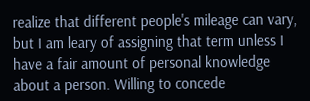realize that different people's mileage can vary, but I am leary of assigning that term unless I have a fair amount of personal knowledge about a person. Willing to concede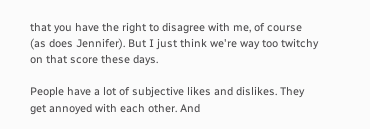that you have the right to disagree with me, of course (as does Jennifer). But I just think we're way too twitchy on that score these days.

People have a lot of subjective likes and dislikes. They get annoyed with each other. And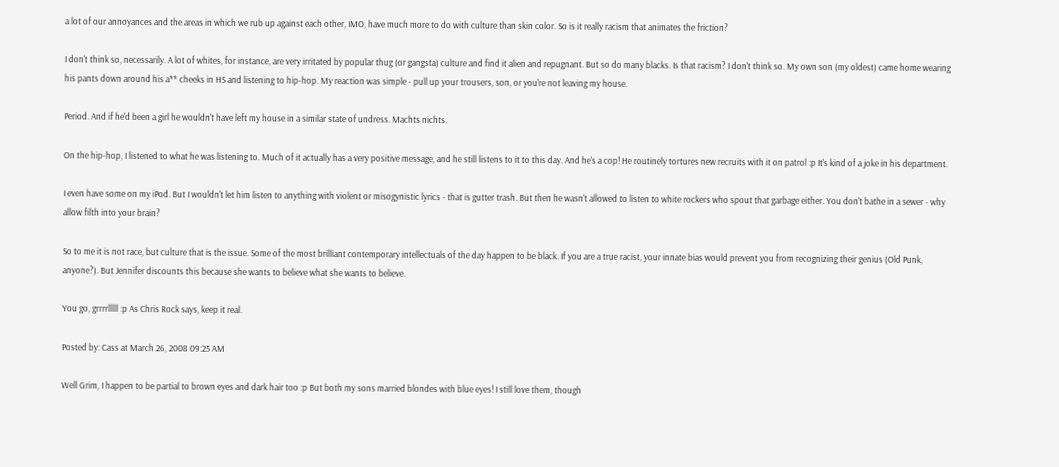a lot of our annoyances and the areas in which we rub up against each other, IMO, have much more to do with culture than skin color. So is it really racism that animates the friction?

I don't think so, necessarily. A lot of whites, for instance, are very irritated by popular thug (or gangsta) culture and find it alien and repugnant. But so do many blacks. Is that racism? I don't think so. My own son (my oldest) came home wearing his pants down around his a** cheeks in HS and listening to hip-hop. My reaction was simple - pull up your trousers, son, or you're not leaving my house.

Period. And if he'd been a girl he wouldn't have left my house in a similar state of undress. Machts nichts.

On the hip-hop, I listened to what he was listening to. Much of it actually has a very positive message, and he still listens to it to this day. And he's a cop! He routinely tortures new recruits with it on patrol :p It's kind of a joke in his department.

I even have some on my iPod. But I wouldn't let him listen to anything with violent or misogynistic lyrics - that is gutter trash. But then he wasn't allowed to listen to white rockers who spout that garbage either. You don't bathe in a sewer - why allow filth into your brain?

So to me it is not race, but culture that is the issue. Some of the most brilliant contemporary intellectuals of the day happen to be black. If you are a true racist, your innate bias would prevent you from recognizing their genius (Old Punk, anyone?). But Jennifer discounts this because she wants to believe what she wants to believe.

You go, grrrrlllll :p As Chris Rock says, keep it real.

Posted by: Cass at March 26, 2008 09:25 AM

Well Grim, I happen to be partial to brown eyes and dark hair too :p But both my sons married blondes with blue eyes! I still love them, though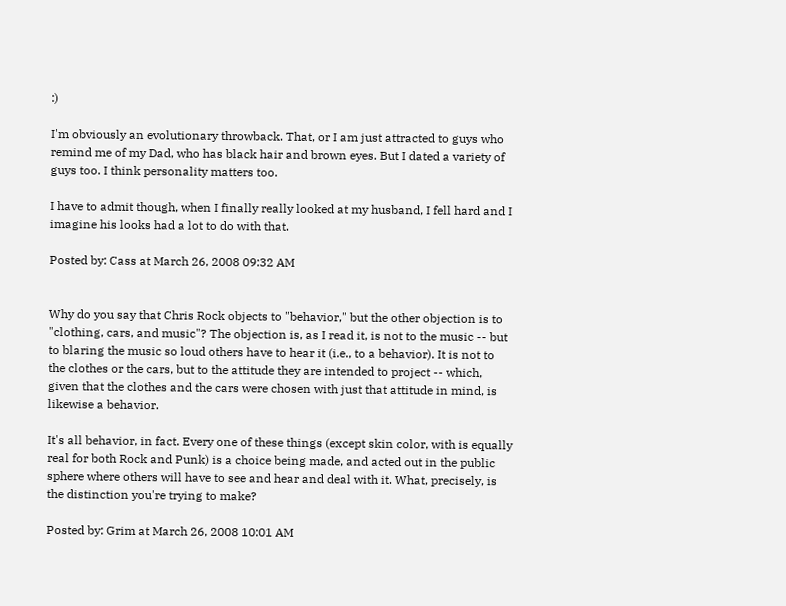:)

I'm obviously an evolutionary throwback. That, or I am just attracted to guys who remind me of my Dad, who has black hair and brown eyes. But I dated a variety of guys too. I think personality matters too.

I have to admit though, when I finally really looked at my husband, I fell hard and I imagine his looks had a lot to do with that.

Posted by: Cass at March 26, 2008 09:32 AM


Why do you say that Chris Rock objects to "behavior," but the other objection is to "clothing, cars, and music"? The objection is, as I read it, is not to the music -- but to blaring the music so loud others have to hear it (i.e., to a behavior). It is not to the clothes or the cars, but to the attitude they are intended to project -- which, given that the clothes and the cars were chosen with just that attitude in mind, is likewise a behavior.

It's all behavior, in fact. Every one of these things (except skin color, with is equally real for both Rock and Punk) is a choice being made, and acted out in the public sphere where others will have to see and hear and deal with it. What, precisely, is the distinction you're trying to make?

Posted by: Grim at March 26, 2008 10:01 AM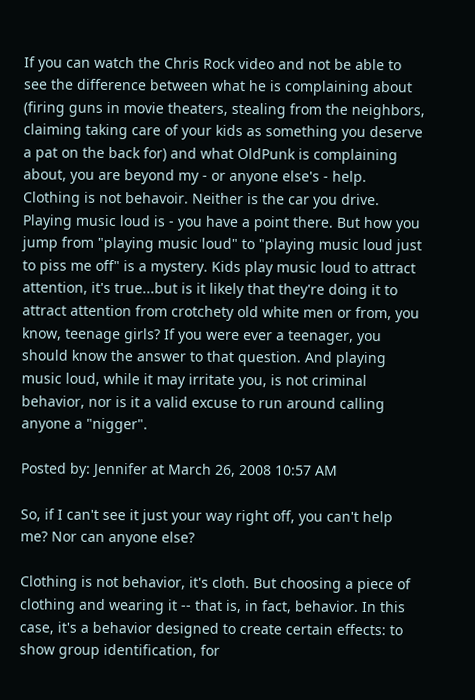If you can watch the Chris Rock video and not be able to see the difference between what he is complaining about (firing guns in movie theaters, stealing from the neighbors, claiming taking care of your kids as something you deserve a pat on the back for) and what OldPunk is complaining about, you are beyond my - or anyone else's - help. Clothing is not behavoir. Neither is the car you drive. Playing music loud is - you have a point there. But how you jump from "playing music loud" to "playing music loud just to piss me off" is a mystery. Kids play music loud to attract attention, it's true...but is it likely that they're doing it to attract attention from crotchety old white men or from, you know, teenage girls? If you were ever a teenager, you should know the answer to that question. And playing music loud, while it may irritate you, is not criminal behavior, nor is it a valid excuse to run around calling anyone a "nigger".

Posted by: Jennifer at March 26, 2008 10:57 AM

So, if I can't see it just your way right off, you can't help me? Nor can anyone else?

Clothing is not behavior, it's cloth. But choosing a piece of clothing and wearing it -- that is, in fact, behavior. In this case, it's a behavior designed to create certain effects: to show group identification, for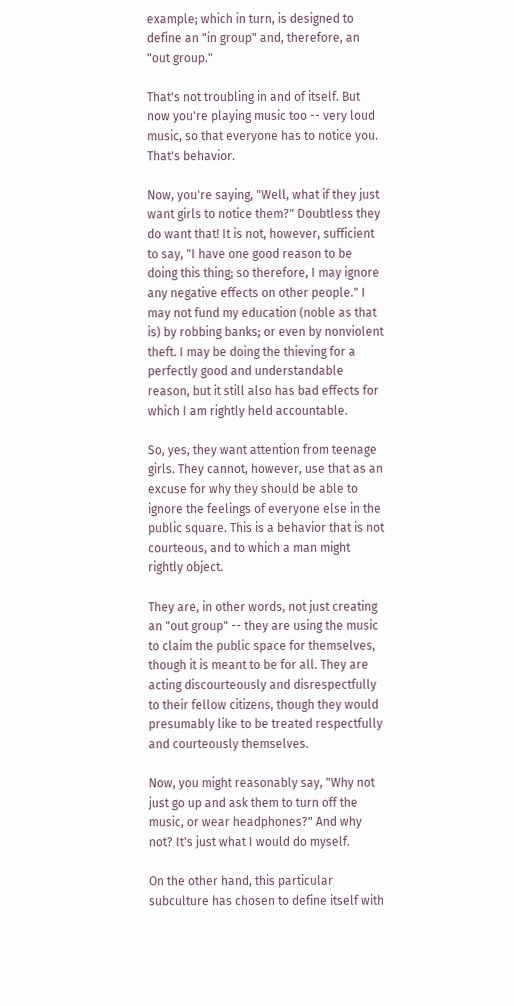example; which in turn, is designed to define an "in group" and, therefore, an "out group."

That's not troubling in and of itself. But now you're playing music too -- very loud music, so that everyone has to notice you. That's behavior.

Now, you're saying, "Well, what if they just want girls to notice them?" Doubtless they do want that! It is not, however, sufficient to say, "I have one good reason to be doing this thing; so therefore, I may ignore any negative effects on other people." I may not fund my education (noble as that is) by robbing banks; or even by nonviolent theft. I may be doing the thieving for a perfectly good and understandable reason, but it still also has bad effects for which I am rightly held accountable.

So, yes, they want attention from teenage girls. They cannot, however, use that as an excuse for why they should be able to ignore the feelings of everyone else in the public square. This is a behavior that is not courteous, and to which a man might rightly object.

They are, in other words, not just creating an "out group" -- they are using the music to claim the public space for themselves, though it is meant to be for all. They are acting discourteously and disrespectfully to their fellow citizens, though they would presumably like to be treated respectfully and courteously themselves.

Now, you might reasonably say, "Why not just go up and ask them to turn off the music, or wear headphones?" And why not? It's just what I would do myself.

On the other hand, this particular subculture has chosen to define itself with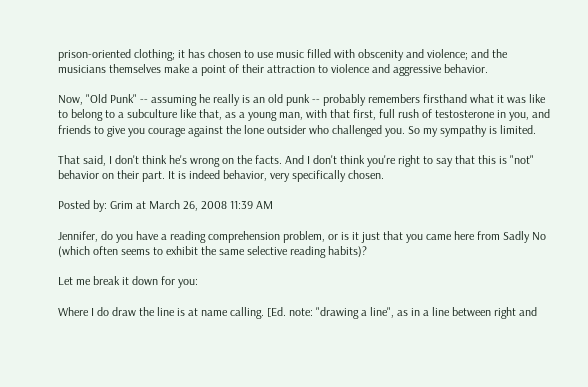prison-oriented clothing; it has chosen to use music filled with obscenity and violence; and the musicians themselves make a point of their attraction to violence and aggressive behavior.

Now, "Old Punk" -- assuming he really is an old punk -- probably remembers firsthand what it was like to belong to a subculture like that, as a young man, with that first, full rush of testosterone in you, and friends to give you courage against the lone outsider who challenged you. So my sympathy is limited.

That said, I don't think he's wrong on the facts. And I don't think you're right to say that this is "not" behavior on their part. It is indeed behavior, very specifically chosen.

Posted by: Grim at March 26, 2008 11:39 AM

Jennifer, do you have a reading comprehension problem, or is it just that you came here from Sadly No (which often seems to exhibit the same selective reading habits)?

Let me break it down for you:

Where I do draw the line is at name calling. [Ed. note: "drawing a line", as in a line between right and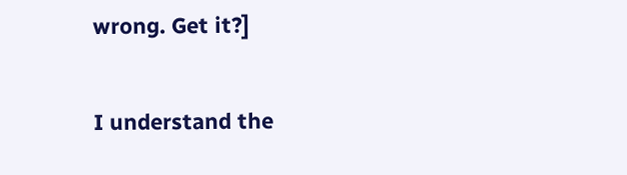wrong. Get it?]

I understand the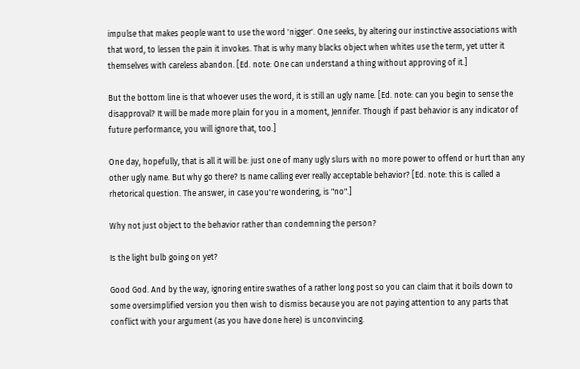impulse that makes people want to use the word 'nigger'. One seeks, by altering our instinctive associations with that word, to lessen the pain it invokes. That is why many blacks object when whites use the term, yet utter it themselves with careless abandon. [Ed. note: One can understand a thing without approving of it.]

But the bottom line is that whoever uses the word, it is still an ugly name. [Ed. note: can you begin to sense the disapproval? It will be made more plain for you in a moment, Jennifer. Though if past behavior is any indicator of future performance, you will ignore that, too.]

One day, hopefully, that is all it will be: just one of many ugly slurs with no more power to offend or hurt than any other ugly name. But why go there? Is name calling ever really acceptable behavior? [Ed. note: this is called a rhetorical question. The answer, in case you're wondering, is "no".]

Why not just object to the behavior rather than condemning the person?

Is the light bulb going on yet?

Good God. And by the way, ignoring entire swathes of a rather long post so you can claim that it boils down to some oversimplified version you then wish to dismiss because you are not paying attention to any parts that conflict with your argument (as you have done here) is unconvincing.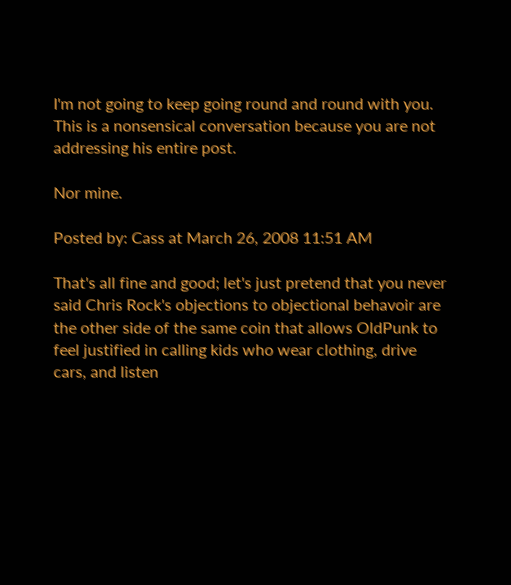I'm not going to keep going round and round with you. This is a nonsensical conversation because you are not addressing his entire post.

Nor mine.

Posted by: Cass at March 26, 2008 11:51 AM

That's all fine and good; let's just pretend that you never said Chris Rock's objections to objectional behavoir are the other side of the same coin that allows OldPunk to feel justified in calling kids who wear clothing, drive cars, and listen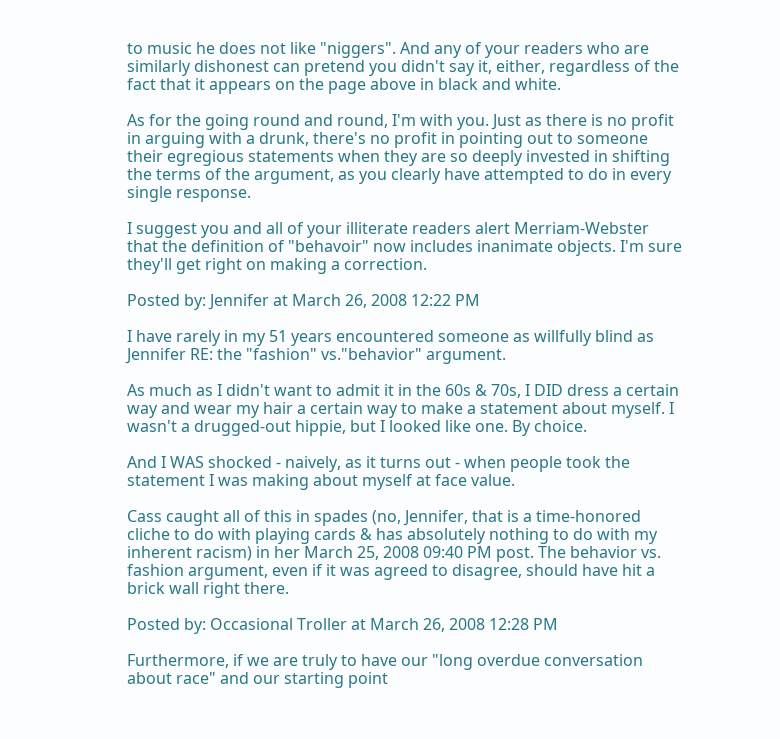to music he does not like "niggers". And any of your readers who are similarly dishonest can pretend you didn't say it, either, regardless of the fact that it appears on the page above in black and white.

As for the going round and round, I'm with you. Just as there is no profit in arguing with a drunk, there's no profit in pointing out to someone their egregious statements when they are so deeply invested in shifting the terms of the argument, as you clearly have attempted to do in every single response.

I suggest you and all of your illiterate readers alert Merriam-Webster that the definition of "behavoir" now includes inanimate objects. I'm sure they'll get right on making a correction.

Posted by: Jennifer at March 26, 2008 12:22 PM

I have rarely in my 51 years encountered someone as willfully blind as Jennifer RE: the "fashion" vs."behavior" argument.

As much as I didn't want to admit it in the 60s & 70s, I DID dress a certain way and wear my hair a certain way to make a statement about myself. I wasn't a drugged-out hippie, but I looked like one. By choice.

And I WAS shocked - naively, as it turns out - when people took the statement I was making about myself at face value.

Cass caught all of this in spades (no, Jennifer, that is a time-honored cliche to do with playing cards & has absolutely nothing to do with my inherent racism) in her March 25, 2008 09:40 PM post. The behavior vs. fashion argument, even if it was agreed to disagree, should have hit a brick wall right there.

Posted by: Occasional Troller at March 26, 2008 12:28 PM

Furthermore, if we are truly to have our "long overdue conversation about race" and our starting point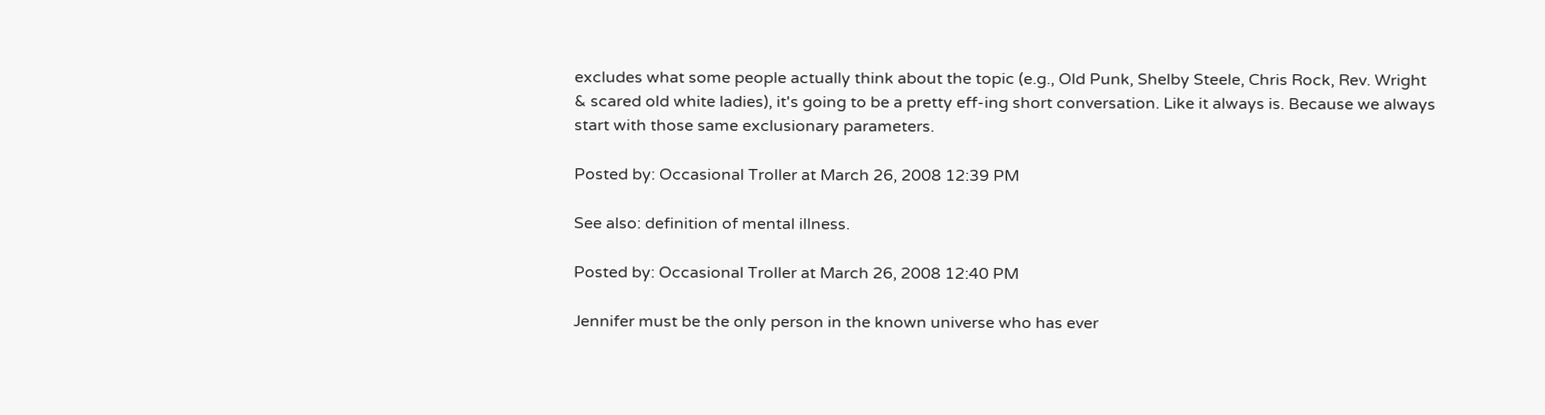excludes what some people actually think about the topic (e.g., Old Punk, Shelby Steele, Chris Rock, Rev. Wright & scared old white ladies), it's going to be a pretty eff-ing short conversation. Like it always is. Because we always start with those same exclusionary parameters.

Posted by: Occasional Troller at March 26, 2008 12:39 PM

See also: definition of mental illness.

Posted by: Occasional Troller at March 26, 2008 12:40 PM

Jennifer must be the only person in the known universe who has ever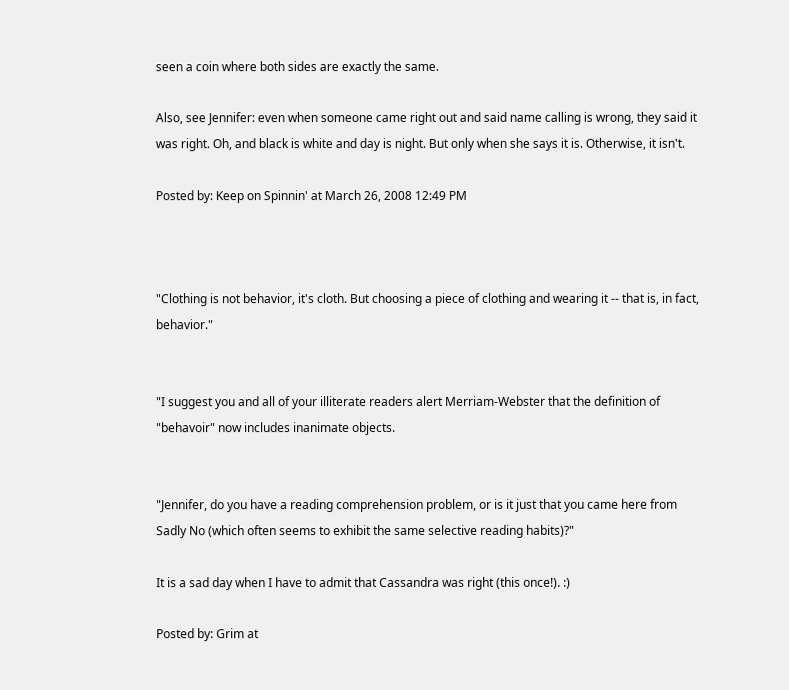seen a coin where both sides are exactly the same.

Also, see Jennifer: even when someone came right out and said name calling is wrong, they said it was right. Oh, and black is white and day is night. But only when she says it is. Otherwise, it isn't.

Posted by: Keep on Spinnin' at March 26, 2008 12:49 PM



"Clothing is not behavior, it's cloth. But choosing a piece of clothing and wearing it -- that is, in fact, behavior."


"I suggest you and all of your illiterate readers alert Merriam-Webster that the definition of "behavoir" now includes inanimate objects.


"Jennifer, do you have a reading comprehension problem, or is it just that you came here from Sadly No (which often seems to exhibit the same selective reading habits)?"

It is a sad day when I have to admit that Cassandra was right (this once!). :)

Posted by: Grim at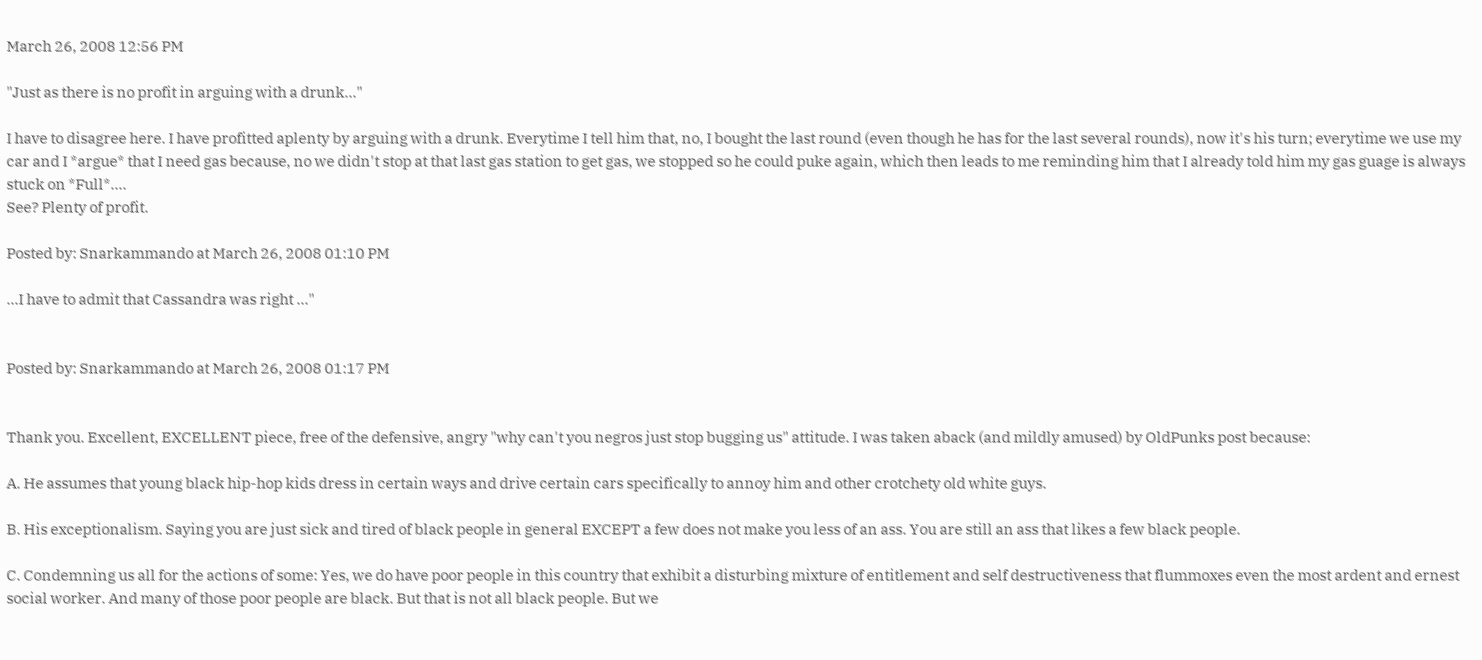March 26, 2008 12:56 PM

"Just as there is no profit in arguing with a drunk..."

I have to disagree here. I have profitted aplenty by arguing with a drunk. Everytime I tell him that, no, I bought the last round (even though he has for the last several rounds), now it's his turn; everytime we use my car and I *argue* that I need gas because, no we didn't stop at that last gas station to get gas, we stopped so he could puke again, which then leads to me reminding him that I already told him my gas guage is always stuck on *Full*....
See? Plenty of profit.

Posted by: Snarkammando at March 26, 2008 01:10 PM

...I have to admit that Cassandra was right ..."


Posted by: Snarkammando at March 26, 2008 01:17 PM


Thank you. Excellent, EXCELLENT piece, free of the defensive, angry "why can't you negros just stop bugging us" attitude. I was taken aback (and mildly amused) by OldPunks post because:

A. He assumes that young black hip-hop kids dress in certain ways and drive certain cars specifically to annoy him and other crotchety old white guys.

B. His exceptionalism. Saying you are just sick and tired of black people in general EXCEPT a few does not make you less of an ass. You are still an ass that likes a few black people.

C. Condemning us all for the actions of some: Yes, we do have poor people in this country that exhibit a disturbing mixture of entitlement and self destructiveness that flummoxes even the most ardent and ernest social worker. And many of those poor people are black. But that is not all black people. But we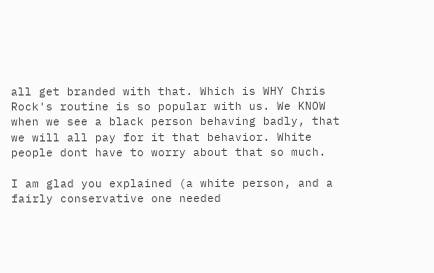all get branded with that. Which is WHY Chris Rock's routine is so popular with us. We KNOW when we see a black person behaving badly, that we will all pay for it that behavior. White people dont have to worry about that so much.

I am glad you explained (a white person, and a fairly conservative one needed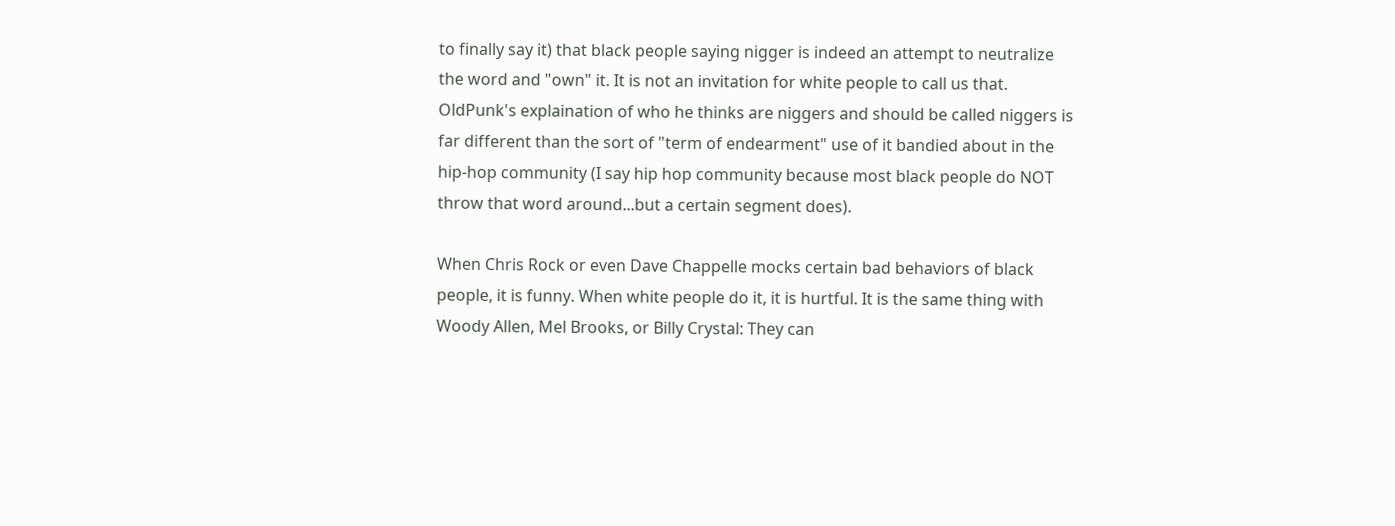to finally say it) that black people saying nigger is indeed an attempt to neutralize the word and "own" it. It is not an invitation for white people to call us that. OldPunk's explaination of who he thinks are niggers and should be called niggers is far different than the sort of "term of endearment" use of it bandied about in the hip-hop community (I say hip hop community because most black people do NOT throw that word around...but a certain segment does).

When Chris Rock or even Dave Chappelle mocks certain bad behaviors of black people, it is funny. When white people do it, it is hurtful. It is the same thing with Woody Allen, Mel Brooks, or Billy Crystal: They can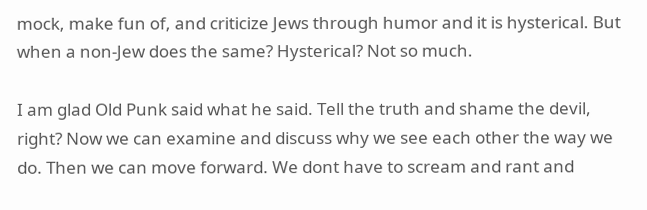mock, make fun of, and criticize Jews through humor and it is hysterical. But when a non-Jew does the same? Hysterical? Not so much.

I am glad Old Punk said what he said. Tell the truth and shame the devil, right? Now we can examine and discuss why we see each other the way we do. Then we can move forward. We dont have to scream and rant and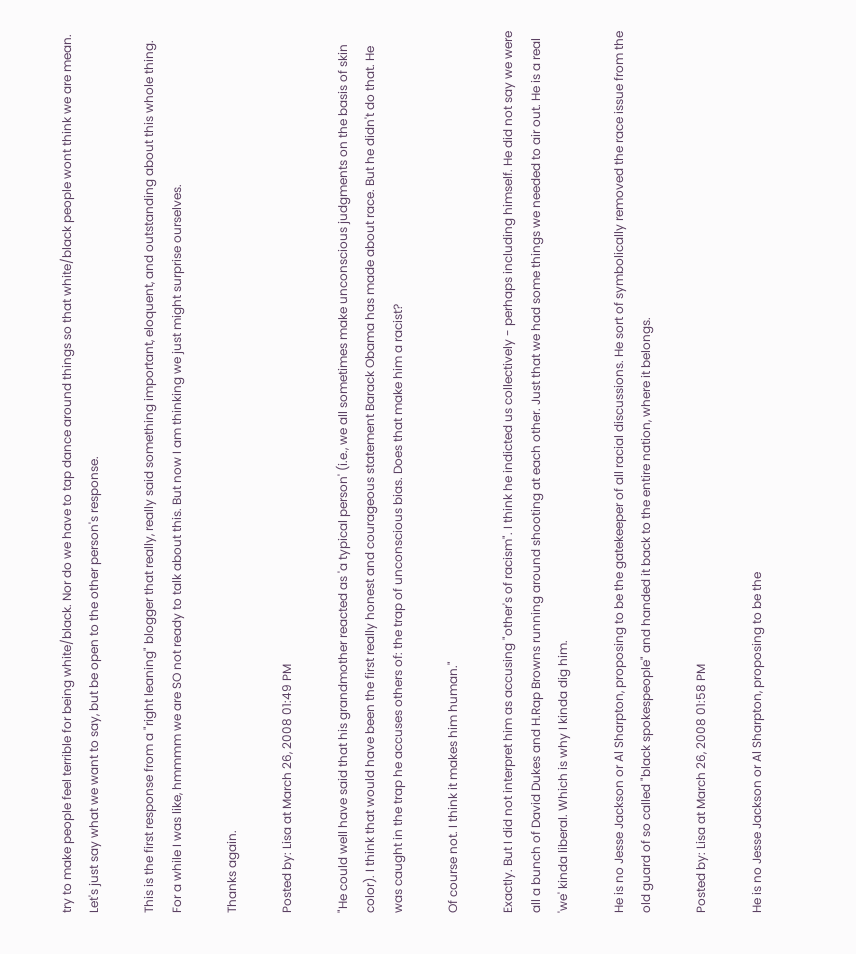try to make people feel terrible for being white/black. Nor do we have to tap dance around things so that white/black people wont think we are mean. Let's just say what we want to say, but be open to the other person's response.

This is the first response from a "right leaning" blogger that really, really said something important, eloquent, and outstanding about this whole thing. For a while I was like, hmmmm we are SO not ready to talk about this. But now I am thinking we just might surprise ourselves.

Thanks again.

Posted by: Lisa at March 26, 2008 01:49 PM

"He could well have said that his grandmother reacted as 'a typical person' (i.e., we all sometimes make unconscious judgments on the basis of skin color). I think that would have been the first really honest and courageous statement Barack Obama has made about race. But he didn't do that. He was caught in the trap he accuses others of: the trap of unconscious bias. Does that make him a racist?

Of course not. I think it makes him human."

Exactly. But I did not interpret him as accusing "other's of racism". I think he indicted us collectively - perhaps including himself. He did not say we were all a bunch of David Dukes and H.Rap Browns running around shooting at each other. Just that we had some things we needed to air out. He is a real 'we' kinda liberal. Which is why I kinda dig him.

He is no Jesse Jackson or Al Sharpton, proposing to be the gatekeeper of all racial discussions. He sort of symbolically removed the race issue from the old guard of so called "black spokespeople" and handed it back to the entire nation, where it belongs.

Posted by: Lisa at March 26, 2008 01:58 PM

He is no Jesse Jackson or Al Sharpton, proposing to be the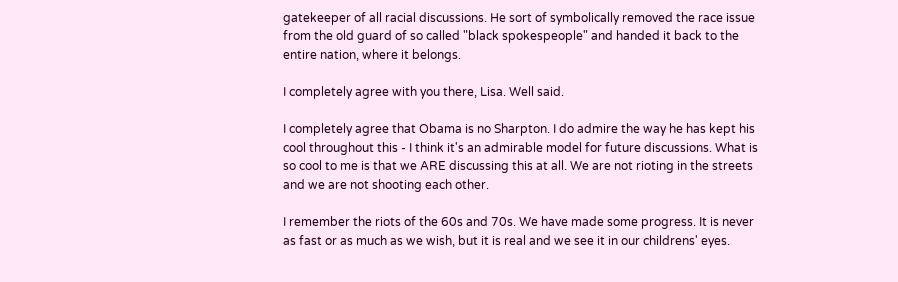gatekeeper of all racial discussions. He sort of symbolically removed the race issue from the old guard of so called "black spokespeople" and handed it back to the entire nation, where it belongs.

I completely agree with you there, Lisa. Well said.

I completely agree that Obama is no Sharpton. I do admire the way he has kept his cool throughout this - I think it's an admirable model for future discussions. What is so cool to me is that we ARE discussing this at all. We are not rioting in the streets and we are not shooting each other.

I remember the riots of the 60s and 70s. We have made some progress. It is never as fast or as much as we wish, but it is real and we see it in our childrens' eyes.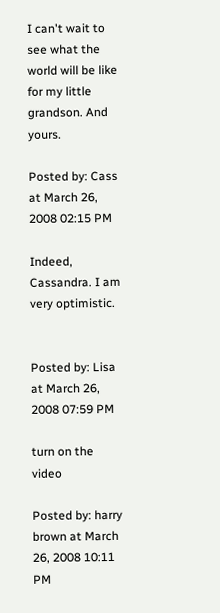I can't wait to see what the world will be like for my little grandson. And yours.

Posted by: Cass at March 26, 2008 02:15 PM

Indeed, Cassandra. I am very optimistic.


Posted by: Lisa at March 26, 2008 07:59 PM

turn on the video

Posted by: harry brown at March 26, 2008 10:11 PM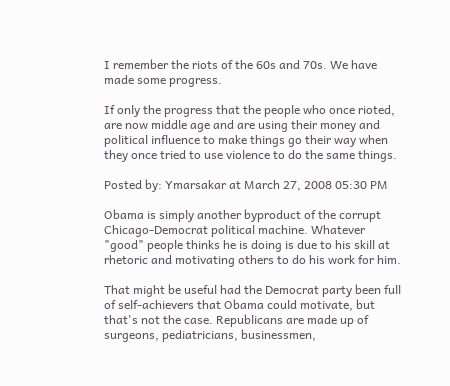I remember the riots of the 60s and 70s. We have made some progress.

If only the progress that the people who once rioted, are now middle age and are using their money and political influence to make things go their way when they once tried to use violence to do the same things.

Posted by: Ymarsakar at March 27, 2008 05:30 PM

Obama is simply another byproduct of the corrupt Chicago-Democrat political machine. Whatever "good" people thinks he is doing is due to his skill at rhetoric and motivating others to do his work for him.

That might be useful had the Democrat party been full of self-achievers that Obama could motivate, but that's not the case. Republicans are made up of surgeons, pediatricians, businessmen,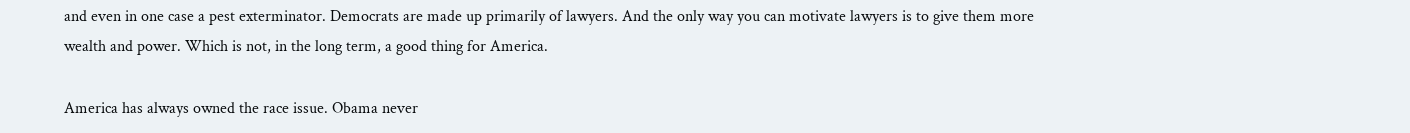and even in one case a pest exterminator. Democrats are made up primarily of lawyers. And the only way you can motivate lawyers is to give them more wealth and power. Which is not, in the long term, a good thing for America.

America has always owned the race issue. Obama never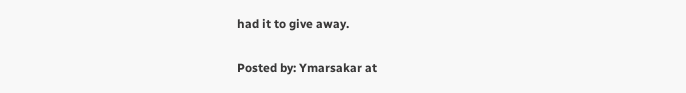had it to give away.

Posted by: Ymarsakar at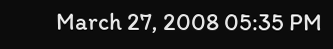March 27, 2008 05:35 PM